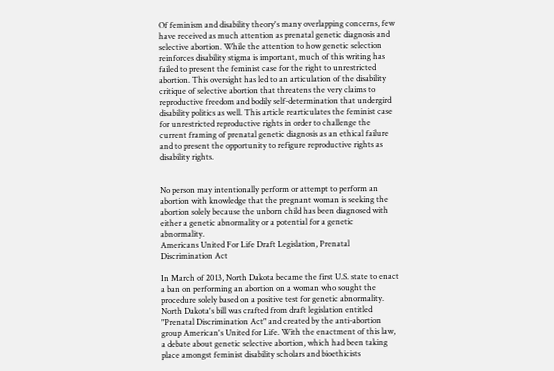Of feminism and disability theory's many overlapping concerns, few have received as much attention as prenatal genetic diagnosis and selective abortion. While the attention to how genetic selection reinforces disability stigma is important, much of this writing has failed to present the feminist case for the right to unrestricted abortion. This oversight has led to an articulation of the disability critique of selective abortion that threatens the very claims to reproductive freedom and bodily self-determination that undergird disability politics as well. This article rearticulates the feminist case for unrestricted reproductive rights in order to challenge the current framing of prenatal genetic diagnosis as an ethical failure and to present the opportunity to refigure reproductive rights as disability rights.


No person may intentionally perform or attempt to perform an abortion with knowledge that the pregnant woman is seeking the abortion solely because the unborn child has been diagnosed with either a genetic abnormality or a potential for a genetic abnormality.
Americans United For Life Draft Legislation, Prenatal Discrimination Act

In March of 2013, North Dakota became the first U.S. state to enact a ban on performing an abortion on a woman who sought the procedure solely based on a positive test for genetic abnormality. North Dakota's bill was crafted from draft legislation entitled "Prenatal Discrimination Act" and created by the anti-abortion group American's United for Life. With the enactment of this law, a debate about genetic selective abortion, which had been taking place amongst feminist disability scholars and bioethicists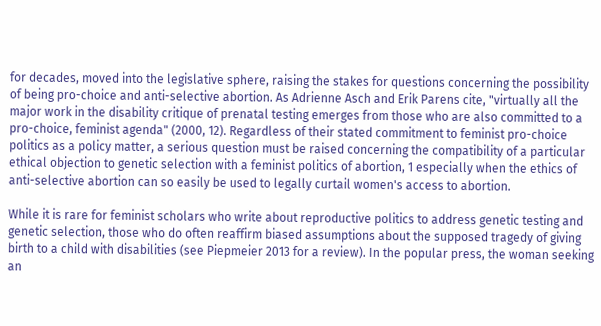for decades, moved into the legislative sphere, raising the stakes for questions concerning the possibility of being pro-choice and anti-selective abortion. As Adrienne Asch and Erik Parens cite, "virtually all the major work in the disability critique of prenatal testing emerges from those who are also committed to a pro-choice, feminist agenda" (2000, 12). Regardless of their stated commitment to feminist pro-choice politics as a policy matter, a serious question must be raised concerning the compatibility of a particular ethical objection to genetic selection with a feminist politics of abortion, 1 especially when the ethics of anti-selective abortion can so easily be used to legally curtail women's access to abortion.

While it is rare for feminist scholars who write about reproductive politics to address genetic testing and genetic selection, those who do often reaffirm biased assumptions about the supposed tragedy of giving birth to a child with disabilities (see Piepmeier 2013 for a review). In the popular press, the woman seeking an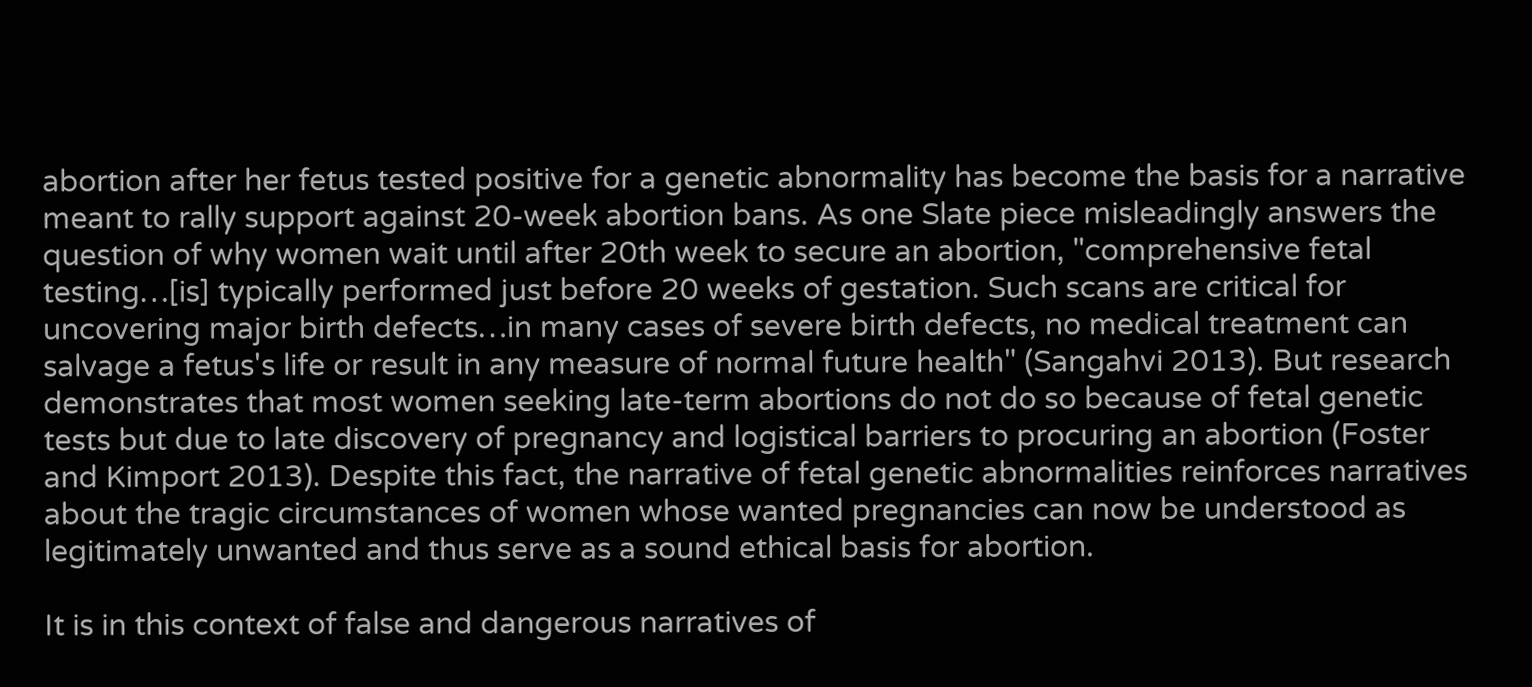abortion after her fetus tested positive for a genetic abnormality has become the basis for a narrative meant to rally support against 20-week abortion bans. As one Slate piece misleadingly answers the question of why women wait until after 20th week to secure an abortion, "comprehensive fetal testing…[is] typically performed just before 20 weeks of gestation. Such scans are critical for uncovering major birth defects…in many cases of severe birth defects, no medical treatment can salvage a fetus's life or result in any measure of normal future health" (Sangahvi 2013). But research demonstrates that most women seeking late-term abortions do not do so because of fetal genetic tests but due to late discovery of pregnancy and logistical barriers to procuring an abortion (Foster and Kimport 2013). Despite this fact, the narrative of fetal genetic abnormalities reinforces narratives about the tragic circumstances of women whose wanted pregnancies can now be understood as legitimately unwanted and thus serve as a sound ethical basis for abortion.

It is in this context of false and dangerous narratives of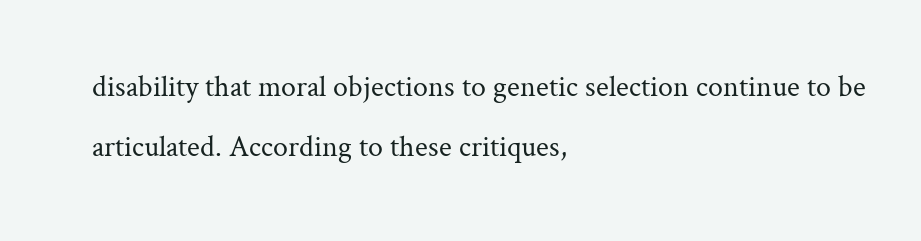disability that moral objections to genetic selection continue to be articulated. According to these critiques,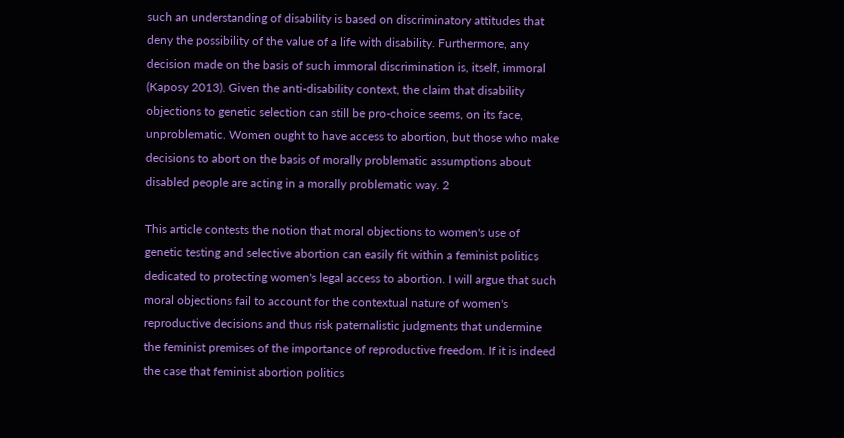such an understanding of disability is based on discriminatory attitudes that deny the possibility of the value of a life with disability. Furthermore, any decision made on the basis of such immoral discrimination is, itself, immoral (Kaposy 2013). Given the anti-disability context, the claim that disability objections to genetic selection can still be pro-choice seems, on its face, unproblematic. Women ought to have access to abortion, but those who make decisions to abort on the basis of morally problematic assumptions about disabled people are acting in a morally problematic way. 2

This article contests the notion that moral objections to women's use of genetic testing and selective abortion can easily fit within a feminist politics dedicated to protecting women's legal access to abortion. I will argue that such moral objections fail to account for the contextual nature of women's reproductive decisions and thus risk paternalistic judgments that undermine the feminist premises of the importance of reproductive freedom. If it is indeed the case that feminist abortion politics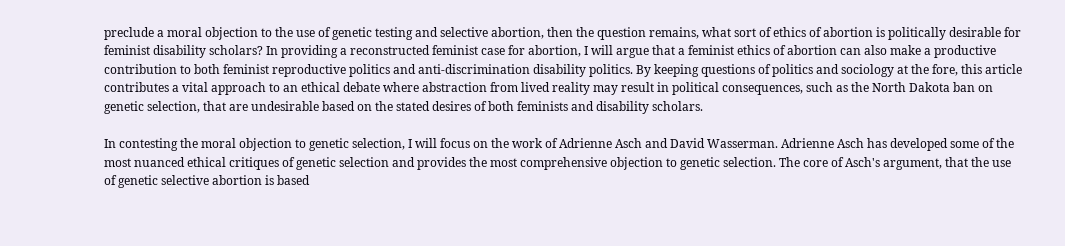preclude a moral objection to the use of genetic testing and selective abortion, then the question remains, what sort of ethics of abortion is politically desirable for feminist disability scholars? In providing a reconstructed feminist case for abortion, I will argue that a feminist ethics of abortion can also make a productive contribution to both feminist reproductive politics and anti-discrimination disability politics. By keeping questions of politics and sociology at the fore, this article contributes a vital approach to an ethical debate where abstraction from lived reality may result in political consequences, such as the North Dakota ban on genetic selection, that are undesirable based on the stated desires of both feminists and disability scholars.

In contesting the moral objection to genetic selection, I will focus on the work of Adrienne Asch and David Wasserman. Adrienne Asch has developed some of the most nuanced ethical critiques of genetic selection and provides the most comprehensive objection to genetic selection. The core of Asch's argument, that the use of genetic selective abortion is based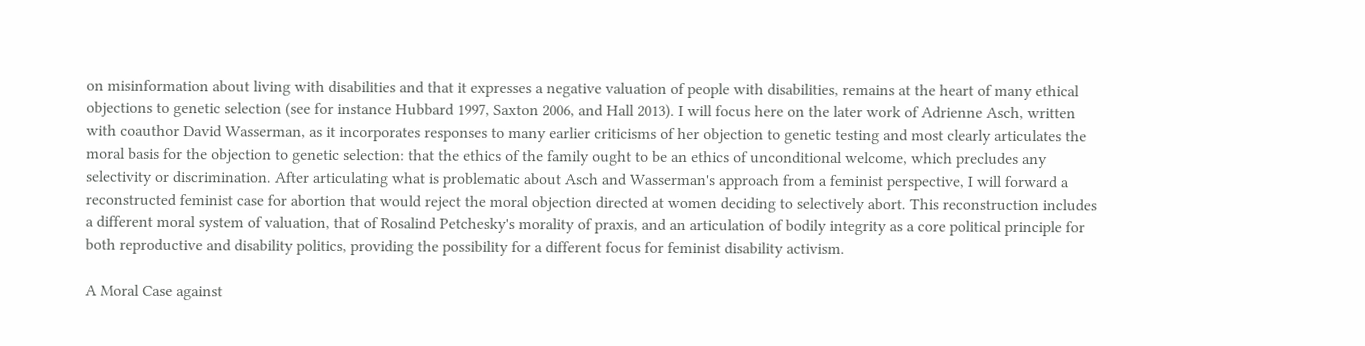on misinformation about living with disabilities and that it expresses a negative valuation of people with disabilities, remains at the heart of many ethical objections to genetic selection (see for instance Hubbard 1997, Saxton 2006, and Hall 2013). I will focus here on the later work of Adrienne Asch, written with coauthor David Wasserman, as it incorporates responses to many earlier criticisms of her objection to genetic testing and most clearly articulates the moral basis for the objection to genetic selection: that the ethics of the family ought to be an ethics of unconditional welcome, which precludes any selectivity or discrimination. After articulating what is problematic about Asch and Wasserman's approach from a feminist perspective, I will forward a reconstructed feminist case for abortion that would reject the moral objection directed at women deciding to selectively abort. This reconstruction includes a different moral system of valuation, that of Rosalind Petchesky's morality of praxis, and an articulation of bodily integrity as a core political principle for both reproductive and disability politics, providing the possibility for a different focus for feminist disability activism.

A Moral Case against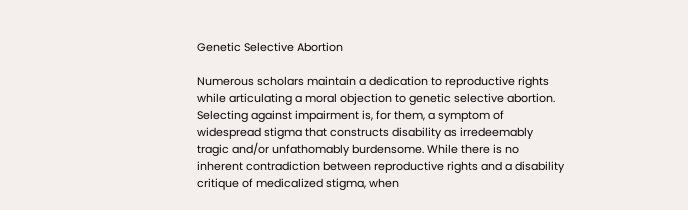Genetic Selective Abortion

Numerous scholars maintain a dedication to reproductive rights while articulating a moral objection to genetic selective abortion. Selecting against impairment is, for them, a symptom of widespread stigma that constructs disability as irredeemably tragic and/or unfathomably burdensome. While there is no inherent contradiction between reproductive rights and a disability critique of medicalized stigma, when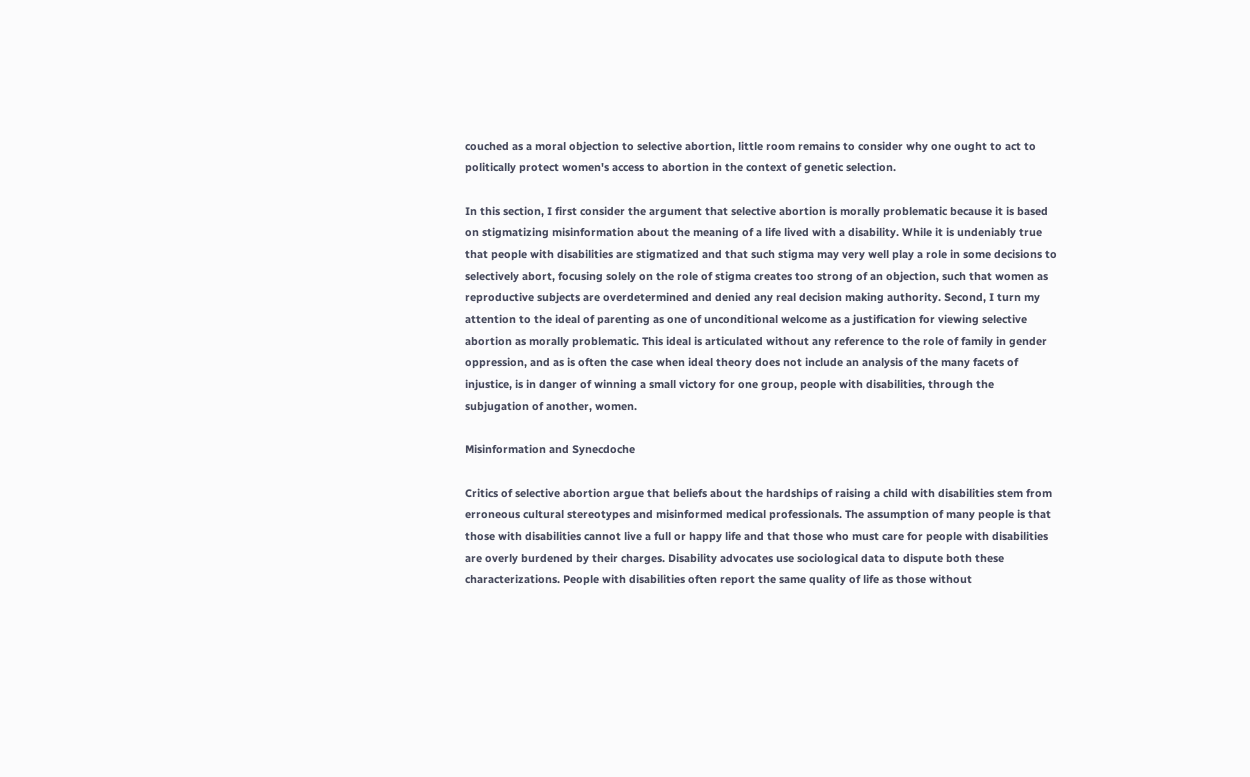couched as a moral objection to selective abortion, little room remains to consider why one ought to act to politically protect women's access to abortion in the context of genetic selection.

In this section, I first consider the argument that selective abortion is morally problematic because it is based on stigmatizing misinformation about the meaning of a life lived with a disability. While it is undeniably true that people with disabilities are stigmatized and that such stigma may very well play a role in some decisions to selectively abort, focusing solely on the role of stigma creates too strong of an objection, such that women as reproductive subjects are overdetermined and denied any real decision making authority. Second, I turn my attention to the ideal of parenting as one of unconditional welcome as a justification for viewing selective abortion as morally problematic. This ideal is articulated without any reference to the role of family in gender oppression, and as is often the case when ideal theory does not include an analysis of the many facets of injustice, is in danger of winning a small victory for one group, people with disabilities, through the subjugation of another, women.

Misinformation and Synecdoche

Critics of selective abortion argue that beliefs about the hardships of raising a child with disabilities stem from erroneous cultural stereotypes and misinformed medical professionals. The assumption of many people is that those with disabilities cannot live a full or happy life and that those who must care for people with disabilities are overly burdened by their charges. Disability advocates use sociological data to dispute both these characterizations. People with disabilities often report the same quality of life as those without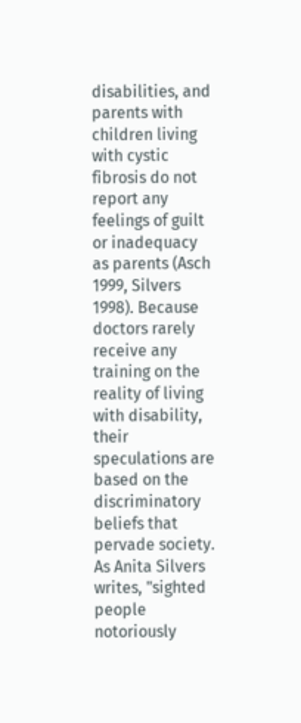disabilities, and parents with children living with cystic fibrosis do not report any feelings of guilt or inadequacy as parents (Asch 1999, Silvers 1998). Because doctors rarely receive any training on the reality of living with disability, their speculations are based on the discriminatory beliefs that pervade society. As Anita Silvers writes, "sighted people notoriously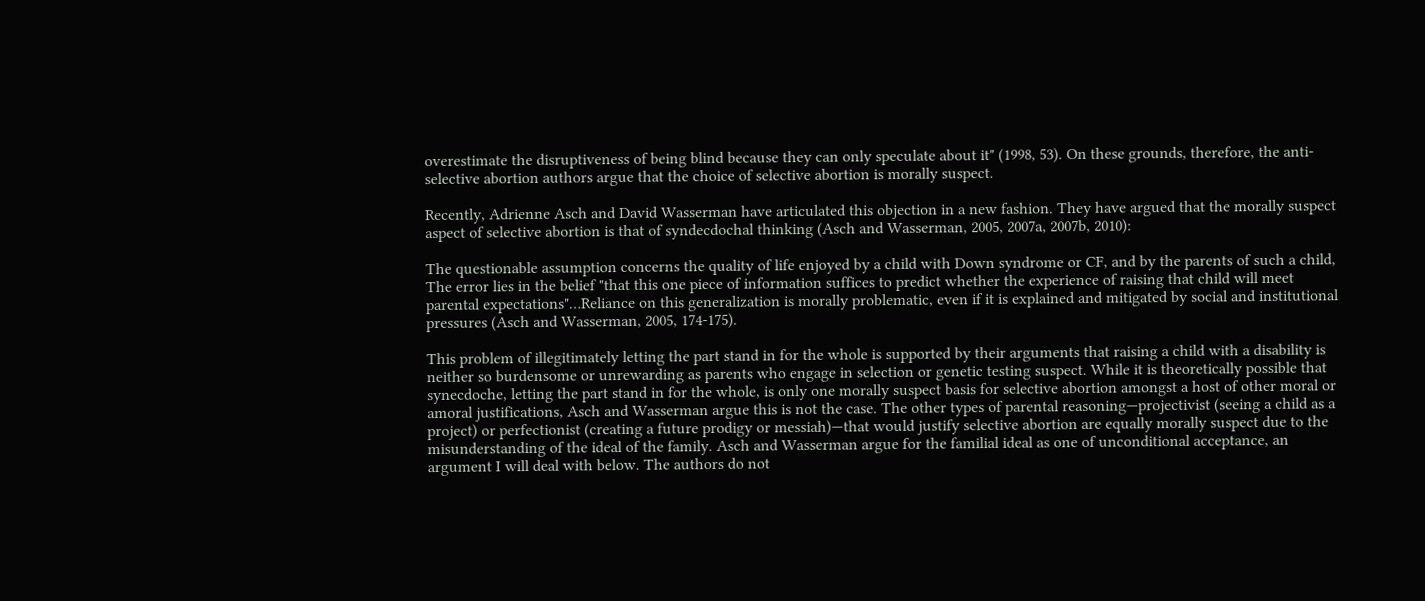overestimate the disruptiveness of being blind because they can only speculate about it" (1998, 53). On these grounds, therefore, the anti-selective abortion authors argue that the choice of selective abortion is morally suspect.

Recently, Adrienne Asch and David Wasserman have articulated this objection in a new fashion. They have argued that the morally suspect aspect of selective abortion is that of syndecdochal thinking (Asch and Wasserman, 2005, 2007a, 2007b, 2010):

The questionable assumption concerns the quality of life enjoyed by a child with Down syndrome or CF, and by the parents of such a child, The error lies in the belief "that this one piece of information suffices to predict whether the experience of raising that child will meet parental expectations"…Reliance on this generalization is morally problematic, even if it is explained and mitigated by social and institutional pressures (Asch and Wasserman, 2005, 174-175).

This problem of illegitimately letting the part stand in for the whole is supported by their arguments that raising a child with a disability is neither so burdensome or unrewarding as parents who engage in selection or genetic testing suspect. While it is theoretically possible that synecdoche, letting the part stand in for the whole, is only one morally suspect basis for selective abortion amongst a host of other moral or amoral justifications, Asch and Wasserman argue this is not the case. The other types of parental reasoning—projectivist (seeing a child as a project) or perfectionist (creating a future prodigy or messiah)—that would justify selective abortion are equally morally suspect due to the misunderstanding of the ideal of the family. Asch and Wasserman argue for the familial ideal as one of unconditional acceptance, an argument I will deal with below. The authors do not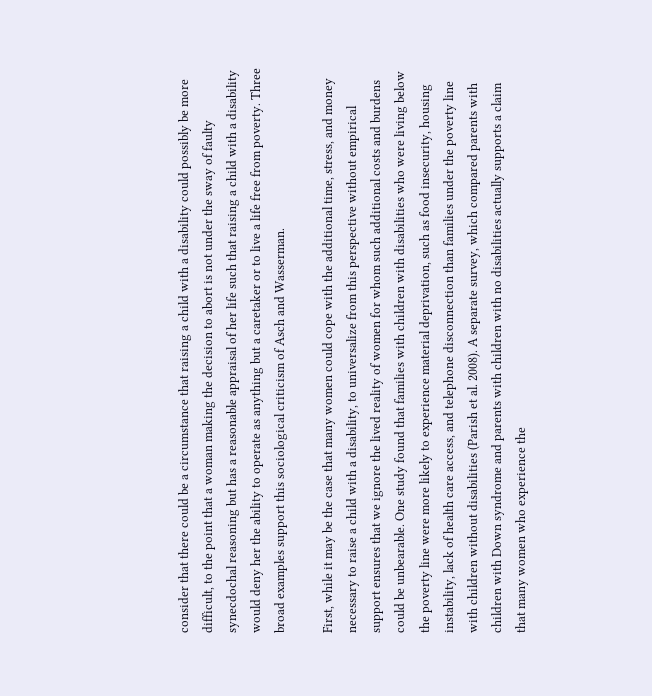consider that there could be a circumstance that raising a child with a disability could possibly be more difficult, to the point that a woman making the decision to abort is not under the sway of faulty synecdochal reasoning but has a reasonable appraisal of her life such that raising a child with a disability would deny her the ability to operate as anything but a caretaker or to live a life free from poverty. Three broad examples support this sociological criticism of Asch and Wasserman.

First, while it may be the case that many women could cope with the additional time, stress, and money necessary to raise a child with a disability, to universalize from this perspective without empirical support ensures that we ignore the lived reality of women for whom such additional costs and burdens could be unbearable. One study found that families with children with disabilities who were living below the poverty line were more likely to experience material deprivation, such as food insecurity, housing instability, lack of health care access, and telephone disconnection than families under the poverty line with children without disabilities (Parish et al. 2008). A separate survey, which compared parents with children with Down syndrome and parents with children with no disabilities actually supports a claim that many women who experience the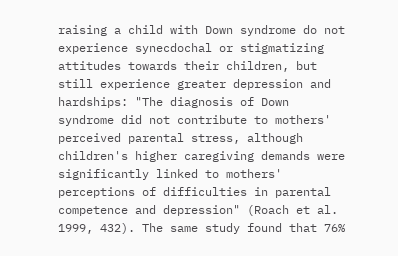raising a child with Down syndrome do not experience synecdochal or stigmatizing attitudes towards their children, but still experience greater depression and hardships: "The diagnosis of Down syndrome did not contribute to mothers' perceived parental stress, although children's higher caregiving demands were significantly linked to mothers' perceptions of difficulties in parental competence and depression" (Roach et al. 1999, 432). The same study found that 76%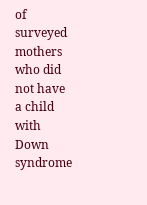of surveyed mothers who did not have a child with Down syndrome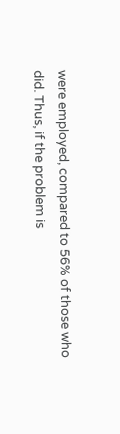were employed, compared to 56% of those who did. Thus, if the problem is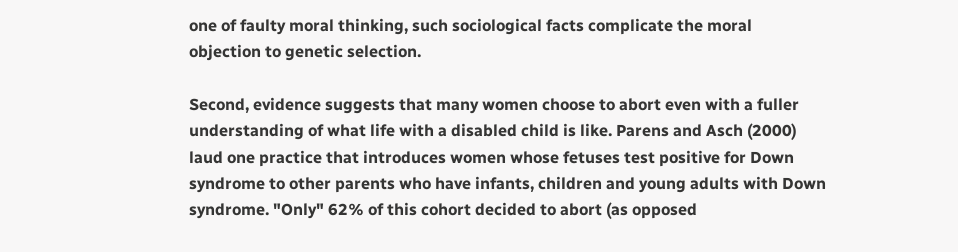one of faulty moral thinking, such sociological facts complicate the moral objection to genetic selection.

Second, evidence suggests that many women choose to abort even with a fuller understanding of what life with a disabled child is like. Parens and Asch (2000) laud one practice that introduces women whose fetuses test positive for Down syndrome to other parents who have infants, children and young adults with Down syndrome. "Only" 62% of this cohort decided to abort (as opposed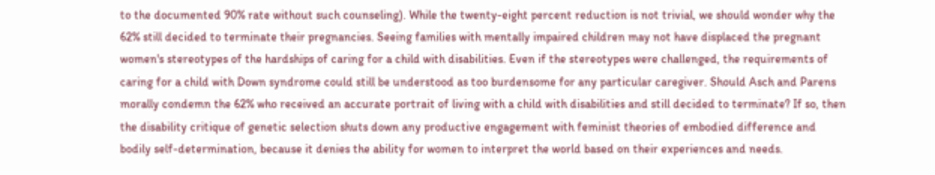to the documented 90% rate without such counseling). While the twenty-eight percent reduction is not trivial, we should wonder why the 62% still decided to terminate their pregnancies. Seeing families with mentally impaired children may not have displaced the pregnant women's stereotypes of the hardships of caring for a child with disabilities. Even if the stereotypes were challenged, the requirements of caring for a child with Down syndrome could still be understood as too burdensome for any particular caregiver. Should Asch and Parens morally condemn the 62% who received an accurate portrait of living with a child with disabilities and still decided to terminate? If so, then the disability critique of genetic selection shuts down any productive engagement with feminist theories of embodied difference and bodily self-determination, because it denies the ability for women to interpret the world based on their experiences and needs.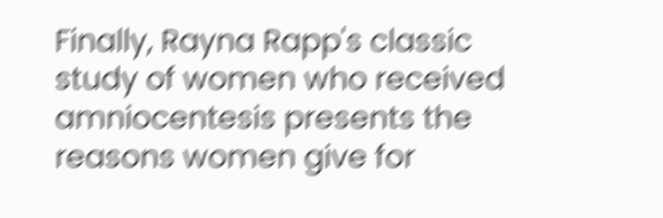Finally, Rayna Rapp's classic study of women who received amniocentesis presents the reasons women give for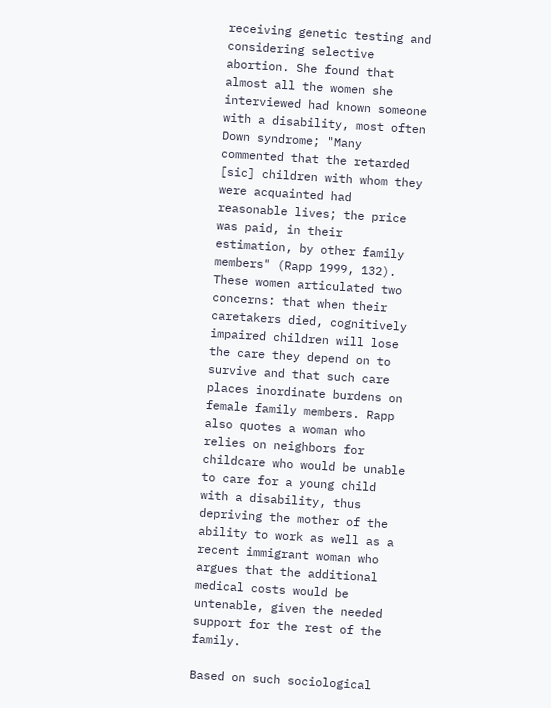receiving genetic testing and considering selective abortion. She found that almost all the women she interviewed had known someone with a disability, most often Down syndrome; "Many commented that the retarded [sic] children with whom they were acquainted had reasonable lives; the price was paid, in their estimation, by other family members" (Rapp 1999, 132). These women articulated two concerns: that when their caretakers died, cognitively impaired children will lose the care they depend on to survive and that such care places inordinate burdens on female family members. Rapp also quotes a woman who relies on neighbors for childcare who would be unable to care for a young child with a disability, thus depriving the mother of the ability to work as well as a recent immigrant woman who argues that the additional medical costs would be untenable, given the needed support for the rest of the family.

Based on such sociological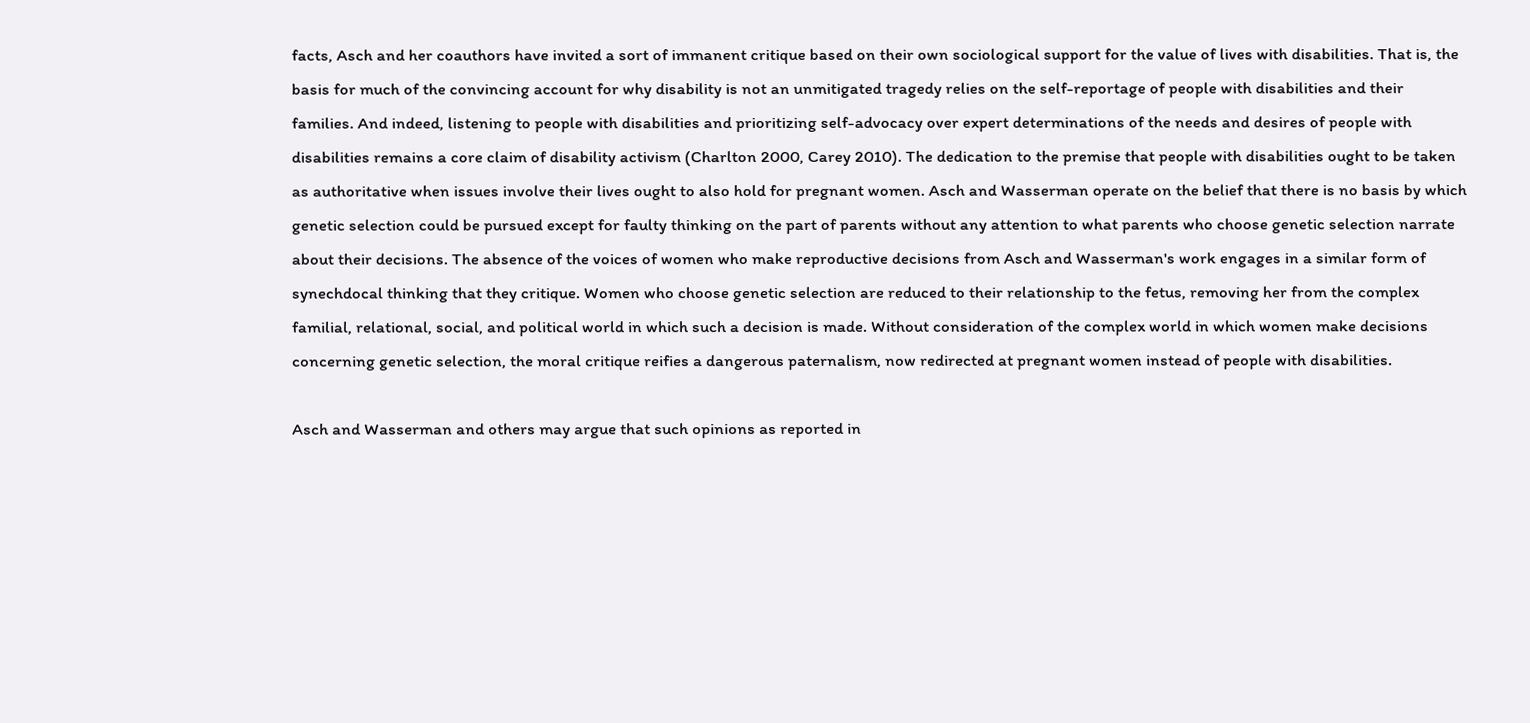facts, Asch and her coauthors have invited a sort of immanent critique based on their own sociological support for the value of lives with disabilities. That is, the basis for much of the convincing account for why disability is not an unmitigated tragedy relies on the self-reportage of people with disabilities and their families. And indeed, listening to people with disabilities and prioritizing self-advocacy over expert determinations of the needs and desires of people with disabilities remains a core claim of disability activism (Charlton 2000, Carey 2010). The dedication to the premise that people with disabilities ought to be taken as authoritative when issues involve their lives ought to also hold for pregnant women. Asch and Wasserman operate on the belief that there is no basis by which genetic selection could be pursued except for faulty thinking on the part of parents without any attention to what parents who choose genetic selection narrate about their decisions. The absence of the voices of women who make reproductive decisions from Asch and Wasserman's work engages in a similar form of synechdocal thinking that they critique. Women who choose genetic selection are reduced to their relationship to the fetus, removing her from the complex familial, relational, social, and political world in which such a decision is made. Without consideration of the complex world in which women make decisions concerning genetic selection, the moral critique reifies a dangerous paternalism, now redirected at pregnant women instead of people with disabilities.

Asch and Wasserman and others may argue that such opinions as reported in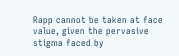Rapp cannot be taken at face value, given the pervasive stigma faced by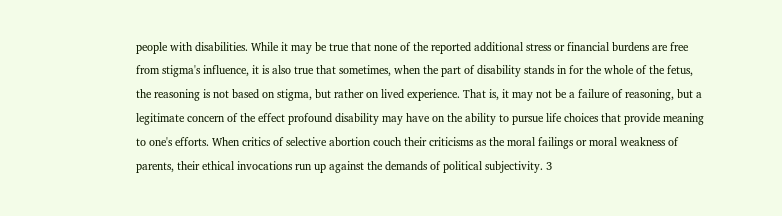people with disabilities. While it may be true that none of the reported additional stress or financial burdens are free from stigma's influence, it is also true that sometimes, when the part of disability stands in for the whole of the fetus, the reasoning is not based on stigma, but rather on lived experience. That is, it may not be a failure of reasoning, but a legitimate concern of the effect profound disability may have on the ability to pursue life choices that provide meaning to one's efforts. When critics of selective abortion couch their criticisms as the moral failings or moral weakness of parents, their ethical invocations run up against the demands of political subjectivity. 3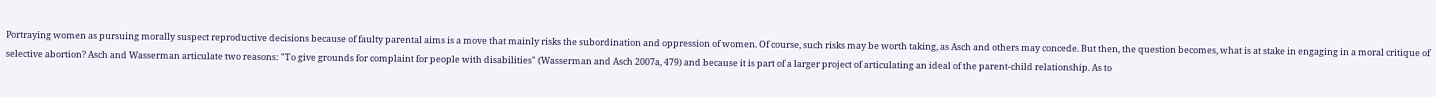Portraying women as pursuing morally suspect reproductive decisions because of faulty parental aims is a move that mainly risks the subordination and oppression of women. Of course, such risks may be worth taking, as Asch and others may concede. But then, the question becomes, what is at stake in engaging in a moral critique of selective abortion? Asch and Wasserman articulate two reasons: "To give grounds for complaint for people with disabilities" (Wasserman and Asch 2007a, 479) and because it is part of a larger project of articulating an ideal of the parent-child relationship. As to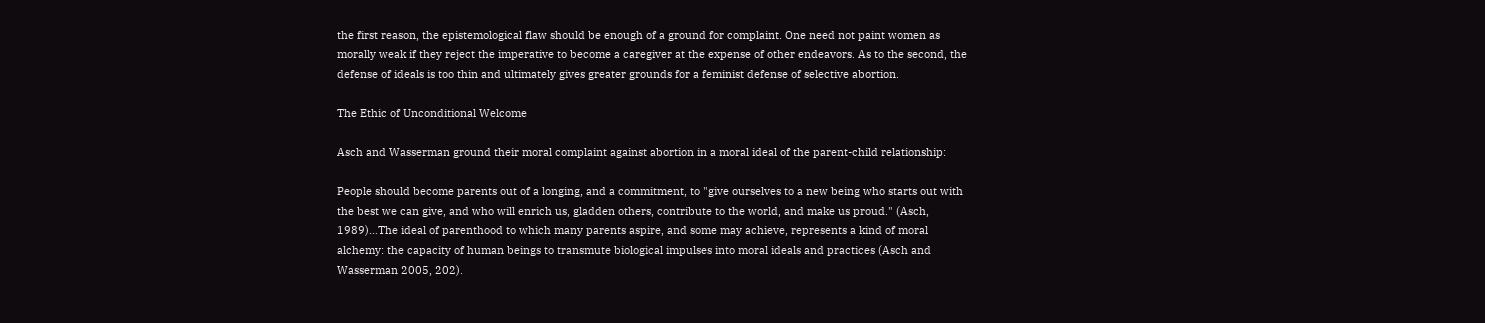the first reason, the epistemological flaw should be enough of a ground for complaint. One need not paint women as morally weak if they reject the imperative to become a caregiver at the expense of other endeavors. As to the second, the defense of ideals is too thin and ultimately gives greater grounds for a feminist defense of selective abortion.

The Ethic of Unconditional Welcome

Asch and Wasserman ground their moral complaint against abortion in a moral ideal of the parent-child relationship:

People should become parents out of a longing, and a commitment, to "give ourselves to a new being who starts out with the best we can give, and who will enrich us, gladden others, contribute to the world, and make us proud." (Asch, 1989)…The ideal of parenthood to which many parents aspire, and some may achieve, represents a kind of moral alchemy: the capacity of human beings to transmute biological impulses into moral ideals and practices (Asch and Wasserman 2005, 202).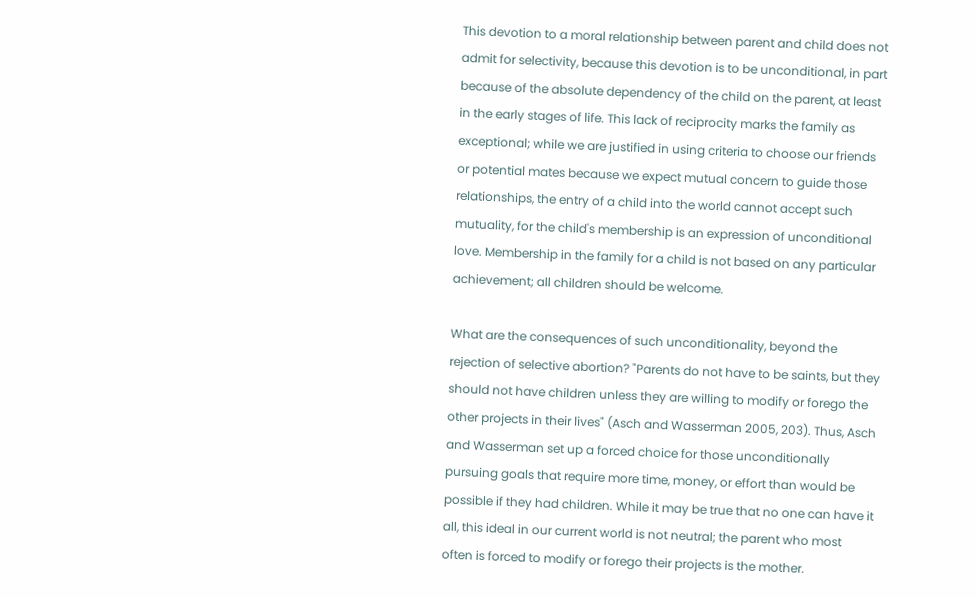This devotion to a moral relationship between parent and child does not admit for selectivity, because this devotion is to be unconditional, in part because of the absolute dependency of the child on the parent, at least in the early stages of life. This lack of reciprocity marks the family as exceptional; while we are justified in using criteria to choose our friends or potential mates because we expect mutual concern to guide those relationships, the entry of a child into the world cannot accept such mutuality, for the child's membership is an expression of unconditional love. Membership in the family for a child is not based on any particular achievement; all children should be welcome.

What are the consequences of such unconditionality, beyond the rejection of selective abortion? "Parents do not have to be saints, but they should not have children unless they are willing to modify or forego the other projects in their lives" (Asch and Wasserman 2005, 203). Thus, Asch and Wasserman set up a forced choice for those unconditionally pursuing goals that require more time, money, or effort than would be possible if they had children. While it may be true that no one can have it all, this ideal in our current world is not neutral; the parent who most often is forced to modify or forego their projects is the mother.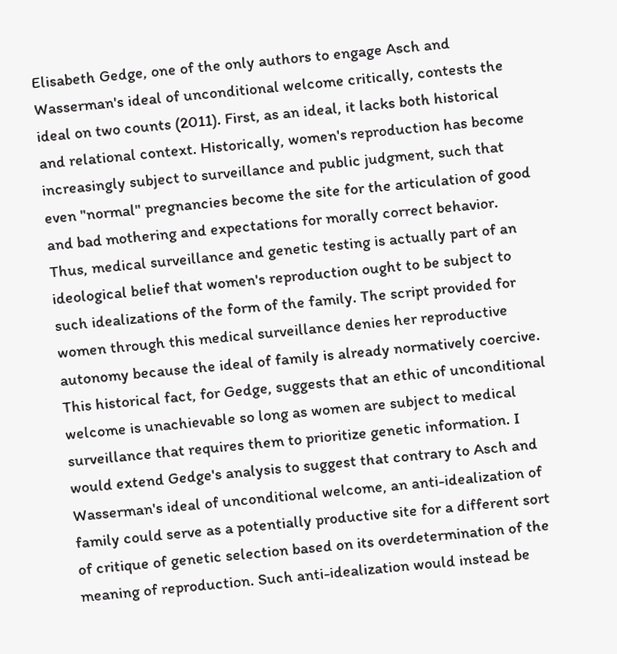Elisabeth Gedge, one of the only authors to engage Asch and Wasserman's ideal of unconditional welcome critically, contests the ideal on two counts (2011). First, as an ideal, it lacks both historical and relational context. Historically, women's reproduction has become increasingly subject to surveillance and public judgment, such that even "normal" pregnancies become the site for the articulation of good and bad mothering and expectations for morally correct behavior. Thus, medical surveillance and genetic testing is actually part of an ideological belief that women's reproduction ought to be subject to such idealizations of the form of the family. The script provided for women through this medical surveillance denies her reproductive autonomy because the ideal of family is already normatively coercive. This historical fact, for Gedge, suggests that an ethic of unconditional welcome is unachievable so long as women are subject to medical surveillance that requires them to prioritize genetic information. I would extend Gedge's analysis to suggest that contrary to Asch and Wasserman's ideal of unconditional welcome, an anti-idealization of family could serve as a potentially productive site for a different sort of critique of genetic selection based on its overdetermination of the meaning of reproduction. Such anti-idealization would instead be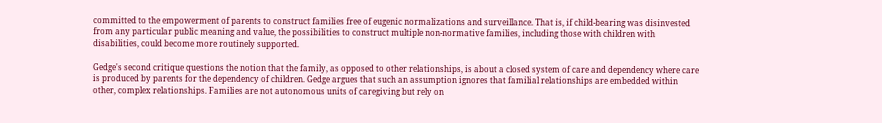committed to the empowerment of parents to construct families free of eugenic normalizations and surveillance. That is, if child-bearing was disinvested from any particular public meaning and value, the possibilities to construct multiple non-normative families, including those with children with disabilities, could become more routinely supported.

Gedge's second critique questions the notion that the family, as opposed to other relationships, is about a closed system of care and dependency where care is produced by parents for the dependency of children. Gedge argues that such an assumption ignores that familial relationships are embedded within other, complex relationships. Families are not autonomous units of caregiving but rely on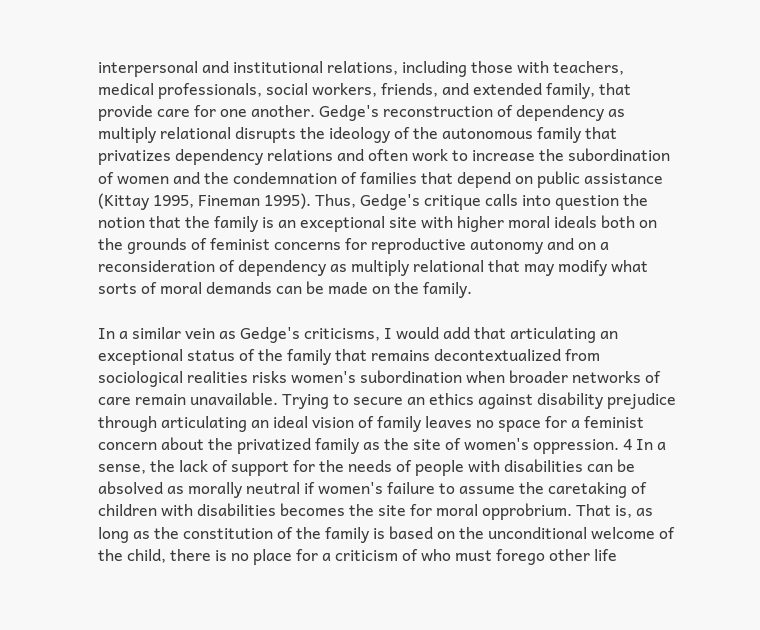interpersonal and institutional relations, including those with teachers, medical professionals, social workers, friends, and extended family, that provide care for one another. Gedge's reconstruction of dependency as multiply relational disrupts the ideology of the autonomous family that privatizes dependency relations and often work to increase the subordination of women and the condemnation of families that depend on public assistance (Kittay 1995, Fineman 1995). Thus, Gedge's critique calls into question the notion that the family is an exceptional site with higher moral ideals both on the grounds of feminist concerns for reproductive autonomy and on a reconsideration of dependency as multiply relational that may modify what sorts of moral demands can be made on the family.

In a similar vein as Gedge's criticisms, I would add that articulating an exceptional status of the family that remains decontextualized from sociological realities risks women's subordination when broader networks of care remain unavailable. Trying to secure an ethics against disability prejudice through articulating an ideal vision of family leaves no space for a feminist concern about the privatized family as the site of women's oppression. 4 In a sense, the lack of support for the needs of people with disabilities can be absolved as morally neutral if women's failure to assume the caretaking of children with disabilities becomes the site for moral opprobrium. That is, as long as the constitution of the family is based on the unconditional welcome of the child, there is no place for a criticism of who must forego other life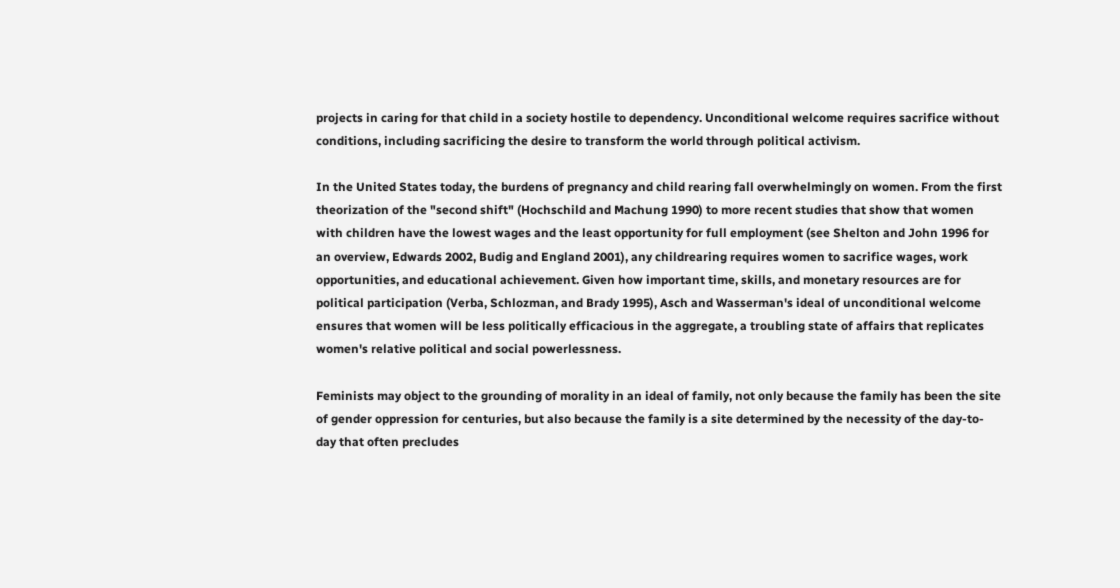projects in caring for that child in a society hostile to dependency. Unconditional welcome requires sacrifice without conditions, including sacrificing the desire to transform the world through political activism.

In the United States today, the burdens of pregnancy and child rearing fall overwhelmingly on women. From the first theorization of the "second shift" (Hochschild and Machung 1990) to more recent studies that show that women with children have the lowest wages and the least opportunity for full employment (see Shelton and John 1996 for an overview, Edwards 2002, Budig and England 2001), any childrearing requires women to sacrifice wages, work opportunities, and educational achievement. Given how important time, skills, and monetary resources are for political participation (Verba, Schlozman, and Brady 1995), Asch and Wasserman's ideal of unconditional welcome ensures that women will be less politically efficacious in the aggregate, a troubling state of affairs that replicates women's relative political and social powerlessness.

Feminists may object to the grounding of morality in an ideal of family, not only because the family has been the site of gender oppression for centuries, but also because the family is a site determined by the necessity of the day-to-day that often precludes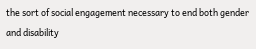the sort of social engagement necessary to end both gender and disability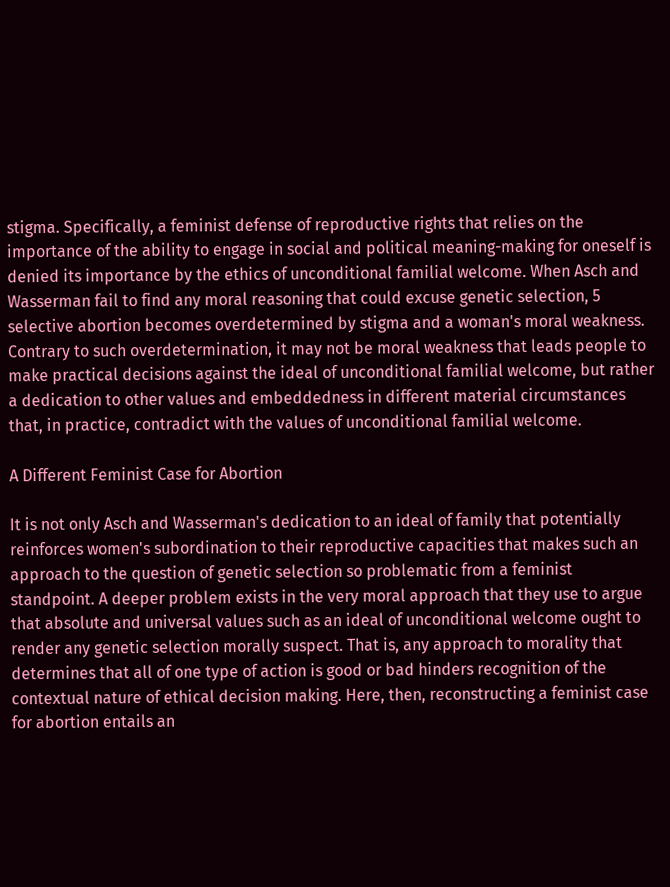stigma. Specifically, a feminist defense of reproductive rights that relies on the importance of the ability to engage in social and political meaning-making for oneself is denied its importance by the ethics of unconditional familial welcome. When Asch and Wasserman fail to find any moral reasoning that could excuse genetic selection, 5 selective abortion becomes overdetermined by stigma and a woman's moral weakness. Contrary to such overdetermination, it may not be moral weakness that leads people to make practical decisions against the ideal of unconditional familial welcome, but rather a dedication to other values and embeddedness in different material circumstances that, in practice, contradict with the values of unconditional familial welcome.

A Different Feminist Case for Abortion

It is not only Asch and Wasserman's dedication to an ideal of family that potentially reinforces women's subordination to their reproductive capacities that makes such an approach to the question of genetic selection so problematic from a feminist standpoint. A deeper problem exists in the very moral approach that they use to argue that absolute and universal values such as an ideal of unconditional welcome ought to render any genetic selection morally suspect. That is, any approach to morality that determines that all of one type of action is good or bad hinders recognition of the contextual nature of ethical decision making. Here, then, reconstructing a feminist case for abortion entails an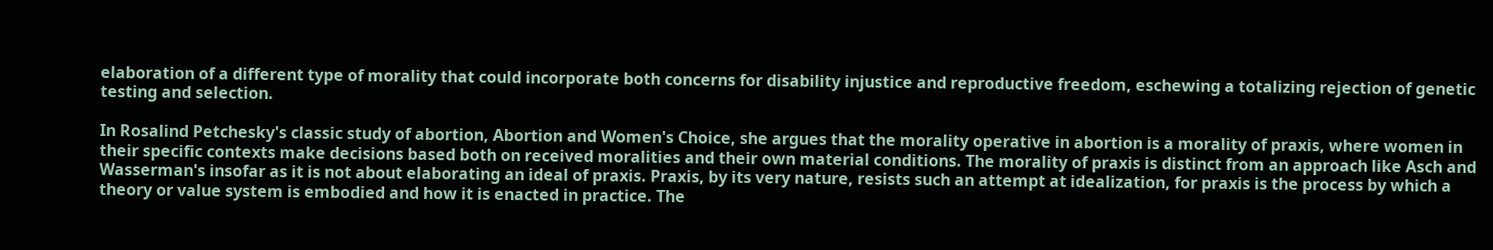elaboration of a different type of morality that could incorporate both concerns for disability injustice and reproductive freedom, eschewing a totalizing rejection of genetic testing and selection.

In Rosalind Petchesky's classic study of abortion, Abortion and Women's Choice, she argues that the morality operative in abortion is a morality of praxis, where women in their specific contexts make decisions based both on received moralities and their own material conditions. The morality of praxis is distinct from an approach like Asch and Wasserman's insofar as it is not about elaborating an ideal of praxis. Praxis, by its very nature, resists such an attempt at idealization, for praxis is the process by which a theory or value system is embodied and how it is enacted in practice. The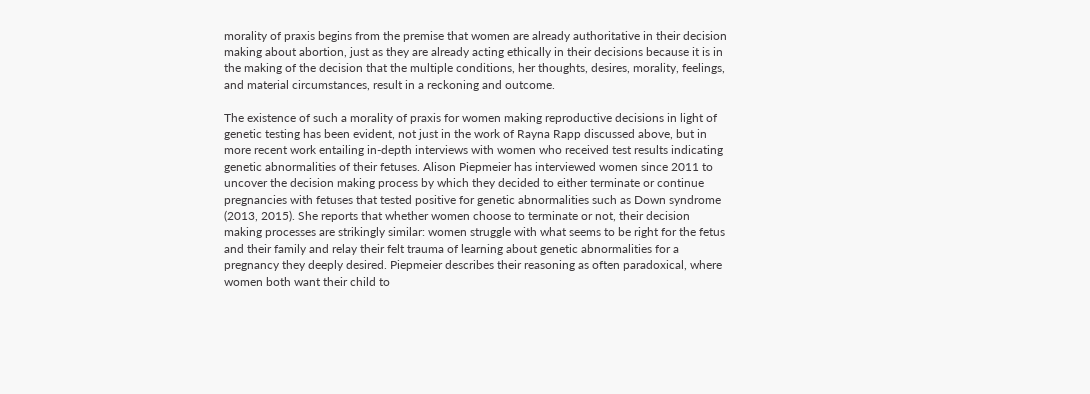morality of praxis begins from the premise that women are already authoritative in their decision making about abortion, just as they are already acting ethically in their decisions because it is in the making of the decision that the multiple conditions, her thoughts, desires, morality, feelings, and material circumstances, result in a reckoning and outcome.

The existence of such a morality of praxis for women making reproductive decisions in light of genetic testing has been evident, not just in the work of Rayna Rapp discussed above, but in more recent work entailing in-depth interviews with women who received test results indicating genetic abnormalities of their fetuses. Alison Piepmeier has interviewed women since 2011 to uncover the decision making process by which they decided to either terminate or continue pregnancies with fetuses that tested positive for genetic abnormalities such as Down syndrome (2013, 2015). She reports that whether women choose to terminate or not, their decision making processes are strikingly similar: women struggle with what seems to be right for the fetus and their family and relay their felt trauma of learning about genetic abnormalities for a pregnancy they deeply desired. Piepmeier describes their reasoning as often paradoxical, where women both want their child to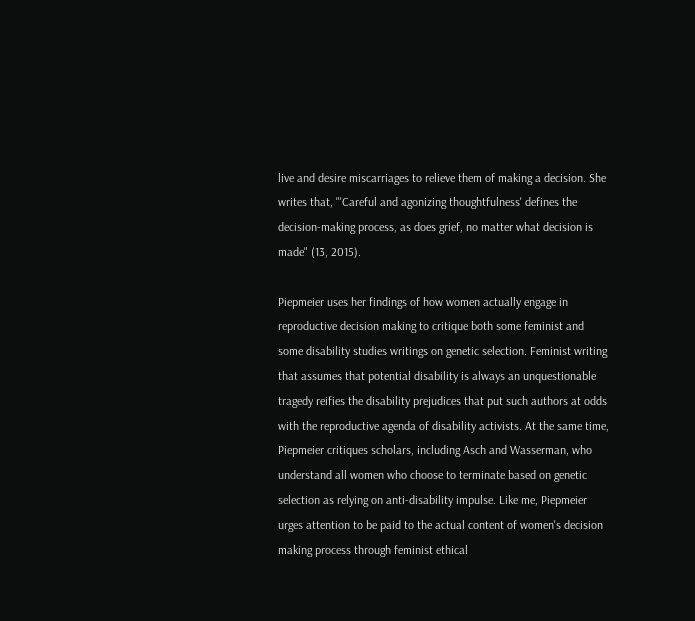live and desire miscarriages to relieve them of making a decision. She writes that, "'Careful and agonizing thoughtfulness' defines the decision-making process, as does grief, no matter what decision is made" (13, 2015).

Piepmeier uses her findings of how women actually engage in reproductive decision making to critique both some feminist and some disability studies writings on genetic selection. Feminist writing that assumes that potential disability is always an unquestionable tragedy reifies the disability prejudices that put such authors at odds with the reproductive agenda of disability activists. At the same time, Piepmeier critiques scholars, including Asch and Wasserman, who understand all women who choose to terminate based on genetic selection as relying on anti-disability impulse. Like me, Piepmeier urges attention to be paid to the actual content of women's decision making process through feminist ethical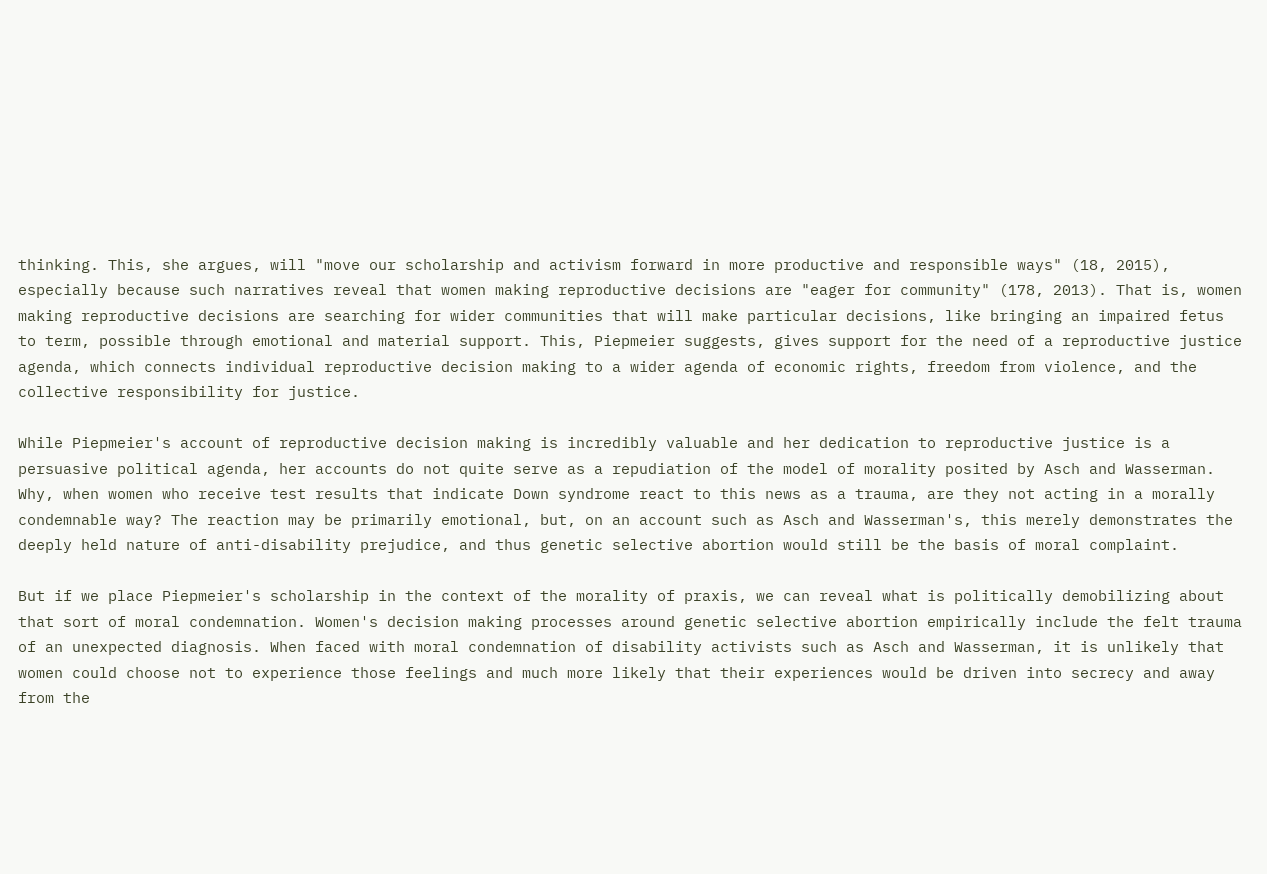thinking. This, she argues, will "move our scholarship and activism forward in more productive and responsible ways" (18, 2015), especially because such narratives reveal that women making reproductive decisions are "eager for community" (178, 2013). That is, women making reproductive decisions are searching for wider communities that will make particular decisions, like bringing an impaired fetus to term, possible through emotional and material support. This, Piepmeier suggests, gives support for the need of a reproductive justice agenda, which connects individual reproductive decision making to a wider agenda of economic rights, freedom from violence, and the collective responsibility for justice.

While Piepmeier's account of reproductive decision making is incredibly valuable and her dedication to reproductive justice is a persuasive political agenda, her accounts do not quite serve as a repudiation of the model of morality posited by Asch and Wasserman. Why, when women who receive test results that indicate Down syndrome react to this news as a trauma, are they not acting in a morally condemnable way? The reaction may be primarily emotional, but, on an account such as Asch and Wasserman's, this merely demonstrates the deeply held nature of anti-disability prejudice, and thus genetic selective abortion would still be the basis of moral complaint.

But if we place Piepmeier's scholarship in the context of the morality of praxis, we can reveal what is politically demobilizing about that sort of moral condemnation. Women's decision making processes around genetic selective abortion empirically include the felt trauma of an unexpected diagnosis. When faced with moral condemnation of disability activists such as Asch and Wasserman, it is unlikely that women could choose not to experience those feelings and much more likely that their experiences would be driven into secrecy and away from the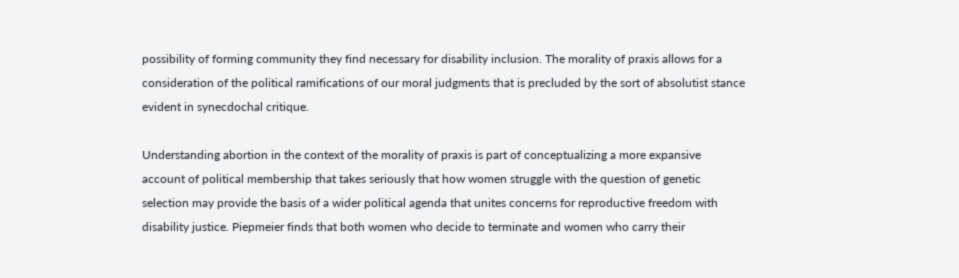possibility of forming community they find necessary for disability inclusion. The morality of praxis allows for a consideration of the political ramifications of our moral judgments that is precluded by the sort of absolutist stance evident in synecdochal critique.

Understanding abortion in the context of the morality of praxis is part of conceptualizing a more expansive account of political membership that takes seriously that how women struggle with the question of genetic selection may provide the basis of a wider political agenda that unites concerns for reproductive freedom with disability justice. Piepmeier finds that both women who decide to terminate and women who carry their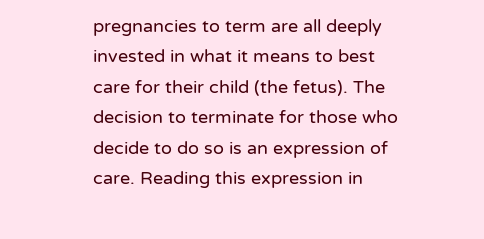pregnancies to term are all deeply invested in what it means to best care for their child (the fetus). The decision to terminate for those who decide to do so is an expression of care. Reading this expression in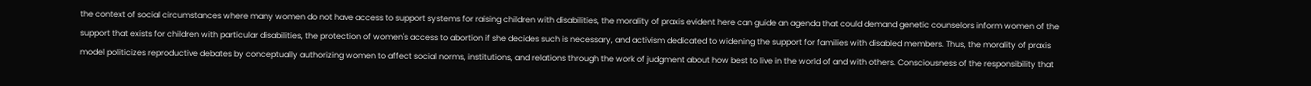the context of social circumstances where many women do not have access to support systems for raising children with disabilities, the morality of praxis evident here can guide an agenda that could demand genetic counselors inform women of the support that exists for children with particular disabilities, the protection of women's access to abortion if she decides such is necessary, and activism dedicated to widening the support for families with disabled members. Thus, the morality of praxis model politicizes reproductive debates by conceptually authorizing women to affect social norms, institutions, and relations through the work of judgment about how best to live in the world of and with others. Consciousness of the responsibility that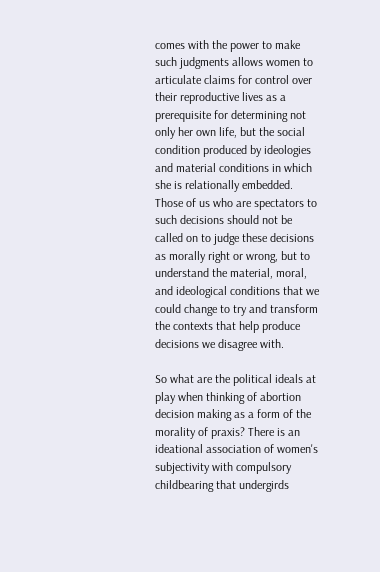comes with the power to make such judgments allows women to articulate claims for control over their reproductive lives as a prerequisite for determining not only her own life, but the social condition produced by ideologies and material conditions in which she is relationally embedded. Those of us who are spectators to such decisions should not be called on to judge these decisions as morally right or wrong, but to understand the material, moral, and ideological conditions that we could change to try and transform the contexts that help produce decisions we disagree with.

So what are the political ideals at play when thinking of abortion decision making as a form of the morality of praxis? There is an ideational association of women's subjectivity with compulsory childbearing that undergirds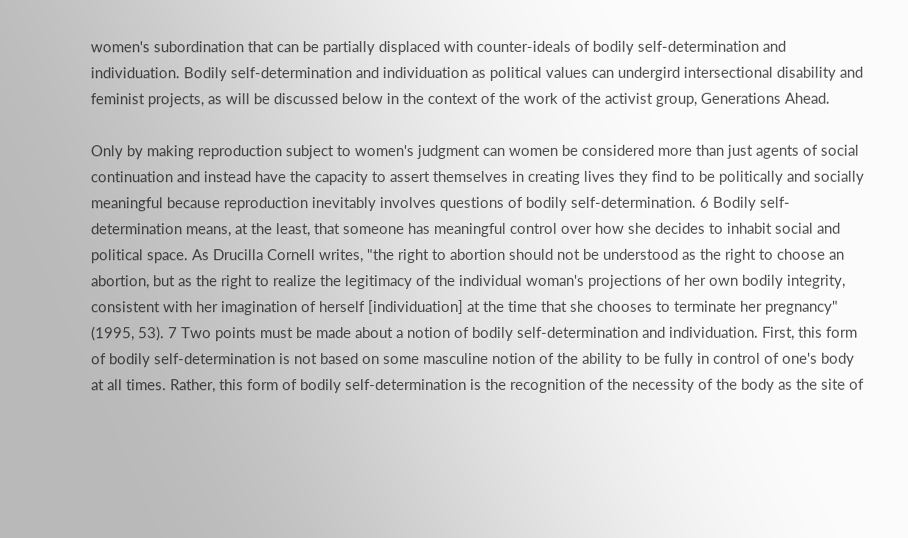women's subordination that can be partially displaced with counter-ideals of bodily self-determination and individuation. Bodily self-determination and individuation as political values can undergird intersectional disability and feminist projects, as will be discussed below in the context of the work of the activist group, Generations Ahead.

Only by making reproduction subject to women's judgment can women be considered more than just agents of social continuation and instead have the capacity to assert themselves in creating lives they find to be politically and socially meaningful because reproduction inevitably involves questions of bodily self-determination. 6 Bodily self-determination means, at the least, that someone has meaningful control over how she decides to inhabit social and political space. As Drucilla Cornell writes, "the right to abortion should not be understood as the right to choose an abortion, but as the right to realize the legitimacy of the individual woman's projections of her own bodily integrity, consistent with her imagination of herself [individuation] at the time that she chooses to terminate her pregnancy" (1995, 53). 7 Two points must be made about a notion of bodily self-determination and individuation. First, this form of bodily self-determination is not based on some masculine notion of the ability to be fully in control of one's body at all times. Rather, this form of bodily self-determination is the recognition of the necessity of the body as the site of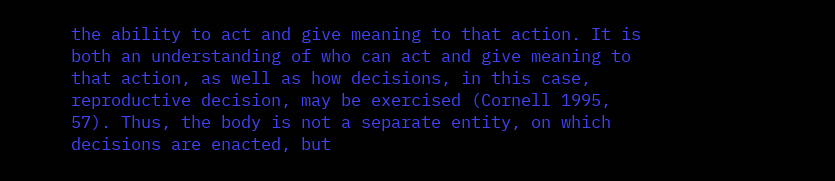the ability to act and give meaning to that action. It is both an understanding of who can act and give meaning to that action, as well as how decisions, in this case, reproductive decision, may be exercised (Cornell 1995, 57). Thus, the body is not a separate entity, on which decisions are enacted, but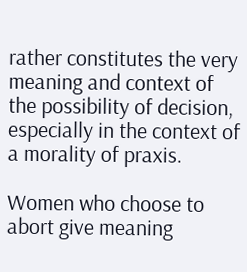rather constitutes the very meaning and context of the possibility of decision, especially in the context of a morality of praxis.

Women who choose to abort give meaning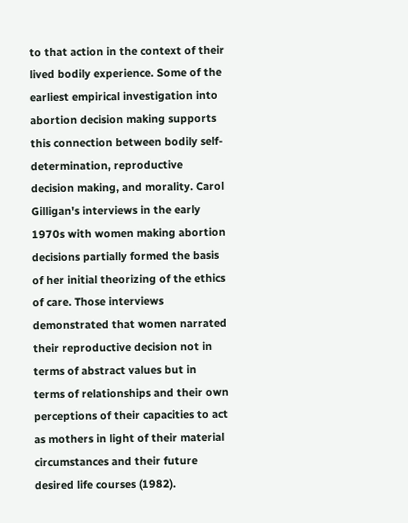to that action in the context of their lived bodily experience. Some of the earliest empirical investigation into abortion decision making supports this connection between bodily self-determination, reproductive decision making, and morality. Carol Gilligan's interviews in the early 1970s with women making abortion decisions partially formed the basis of her initial theorizing of the ethics of care. Those interviews demonstrated that women narrated their reproductive decision not in terms of abstract values but in terms of relationships and their own perceptions of their capacities to act as mothers in light of their material circumstances and their future desired life courses (1982).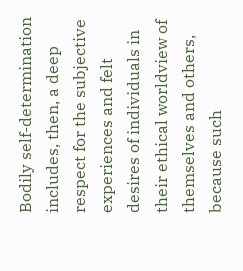Bodily self-determination includes, then, a deep respect for the subjective experiences and felt desires of individuals in their ethical worldview of themselves and others, because such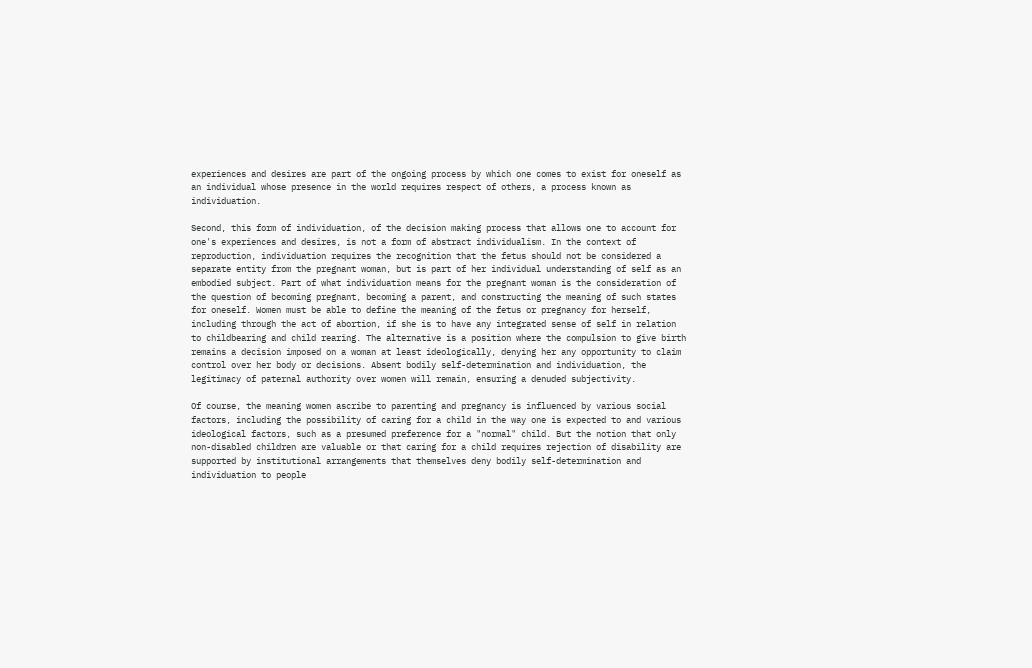experiences and desires are part of the ongoing process by which one comes to exist for oneself as an individual whose presence in the world requires respect of others, a process known as individuation.

Second, this form of individuation, of the decision making process that allows one to account for one's experiences and desires, is not a form of abstract individualism. In the context of reproduction, individuation requires the recognition that the fetus should not be considered a separate entity from the pregnant woman, but is part of her individual understanding of self as an embodied subject. Part of what individuation means for the pregnant woman is the consideration of the question of becoming pregnant, becoming a parent, and constructing the meaning of such states for oneself. Women must be able to define the meaning of the fetus or pregnancy for herself, including through the act of abortion, if she is to have any integrated sense of self in relation to childbearing and child rearing. The alternative is a position where the compulsion to give birth remains a decision imposed on a woman at least ideologically, denying her any opportunity to claim control over her body or decisions. Absent bodily self-determination and individuation, the legitimacy of paternal authority over women will remain, ensuring a denuded subjectivity.

Of course, the meaning women ascribe to parenting and pregnancy is influenced by various social factors, including the possibility of caring for a child in the way one is expected to and various ideological factors, such as a presumed preference for a "normal" child. But the notion that only non-disabled children are valuable or that caring for a child requires rejection of disability are supported by institutional arrangements that themselves deny bodily self-determination and individuation to people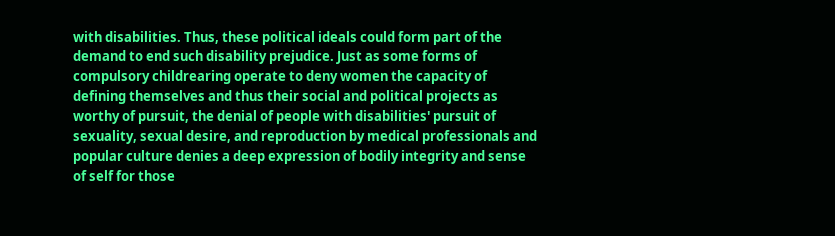with disabilities. Thus, these political ideals could form part of the demand to end such disability prejudice. Just as some forms of compulsory childrearing operate to deny women the capacity of defining themselves and thus their social and political projects as worthy of pursuit, the denial of people with disabilities' pursuit of sexuality, sexual desire, and reproduction by medical professionals and popular culture denies a deep expression of bodily integrity and sense of self for those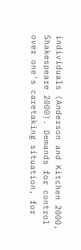individuals (Anderson and Kitchen 2000, Shakespeare 2000). Demands for control over one's caretaking situation, for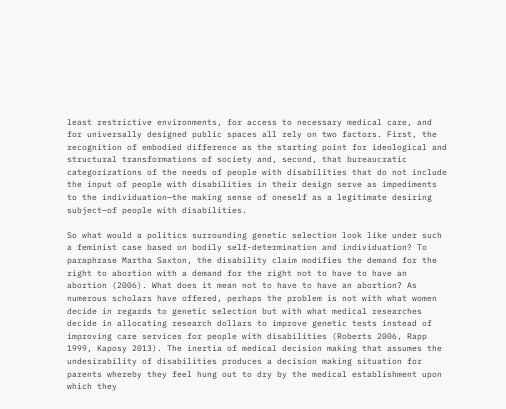least restrictive environments, for access to necessary medical care, and for universally designed public spaces all rely on two factors. First, the recognition of embodied difference as the starting point for ideological and structural transformations of society and, second, that bureaucratic categorizations of the needs of people with disabilities that do not include the input of people with disabilities in their design serve as impediments to the individuation—the making sense of oneself as a legitimate desiring subject—of people with disabilities.

So what would a politics surrounding genetic selection look like under such a feminist case based on bodily self-determination and individuation? To paraphrase Martha Saxton, the disability claim modifies the demand for the right to abortion with a demand for the right not to have to have an abortion (2006). What does it mean not to have to have an abortion? As numerous scholars have offered, perhaps the problem is not with what women decide in regards to genetic selection but with what medical researches decide in allocating research dollars to improve genetic tests instead of improving care services for people with disabilities (Roberts 2006, Rapp 1999, Kaposy 2013). The inertia of medical decision making that assumes the undesirability of disabilities produces a decision making situation for parents whereby they feel hung out to dry by the medical establishment upon which they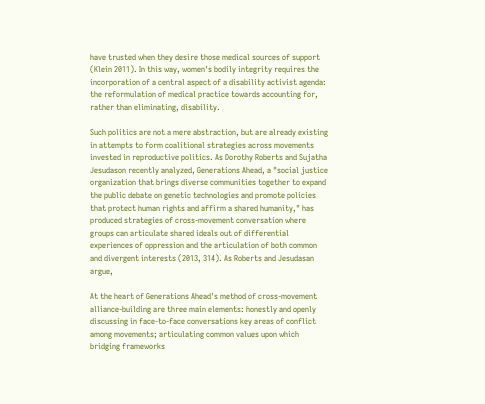have trusted when they desire those medical sources of support (Klein 2011). In this way, women's bodily integrity requires the incorporation of a central aspect of a disability activist agenda: the reformulation of medical practice towards accounting for, rather than eliminating, disability.

Such politics are not a mere abstraction, but are already existing in attempts to form coalitional strategies across movements invested in reproductive politics. As Dorothy Roberts and Sujatha Jesudason recently analyzed, Generations Ahead, a "social justice organization that brings diverse communities together to expand the public debate on genetic technologies and promote policies that protect human rights and affirm a shared humanity," has produced strategies of cross-movement conversation where groups can articulate shared ideals out of differential experiences of oppression and the articulation of both common and divergent interests (2013, 314). As Roberts and Jesudasan argue,

At the heart of Generations Ahead's method of cross-movement alliance-building are three main elements: honestly and openly discussing in face-to-face conversations key areas of conflict among movements; articulating common values upon which bridging frameworks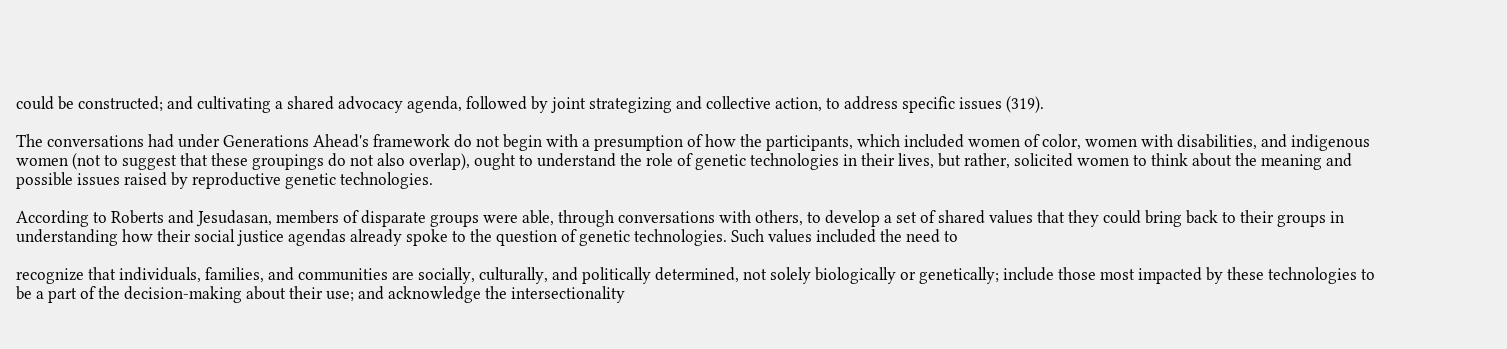could be constructed; and cultivating a shared advocacy agenda, followed by joint strategizing and collective action, to address specific issues (319).

The conversations had under Generations Ahead's framework do not begin with a presumption of how the participants, which included women of color, women with disabilities, and indigenous women (not to suggest that these groupings do not also overlap), ought to understand the role of genetic technologies in their lives, but rather, solicited women to think about the meaning and possible issues raised by reproductive genetic technologies.

According to Roberts and Jesudasan, members of disparate groups were able, through conversations with others, to develop a set of shared values that they could bring back to their groups in understanding how their social justice agendas already spoke to the question of genetic technologies. Such values included the need to

recognize that individuals, families, and communities are socially, culturally, and politically determined, not solely biologically or genetically; include those most impacted by these technologies to be a part of the decision-making about their use; and acknowledge the intersectionality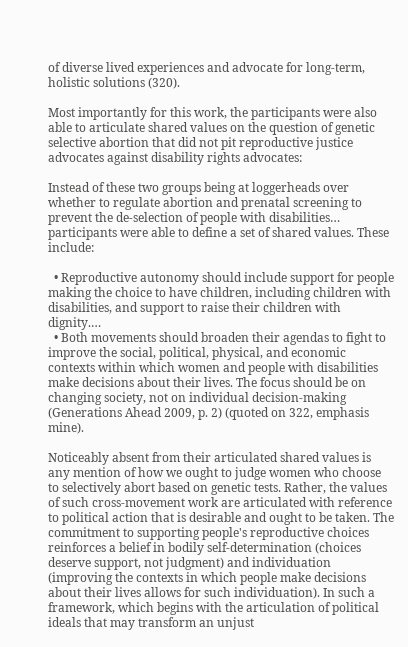of diverse lived experiences and advocate for long-term, holistic solutions (320).

Most importantly for this work, the participants were also able to articulate shared values on the question of genetic selective abortion that did not pit reproductive justice advocates against disability rights advocates:

Instead of these two groups being at loggerheads over whether to regulate abortion and prenatal screening to prevent the de-selection of people with disabilities… participants were able to define a set of shared values. These include:

  • Reproductive autonomy should include support for people making the choice to have children, including children with disabilities, and support to raise their children with dignity.…
  • Both movements should broaden their agendas to fight to improve the social, political, physical, and economic contexts within which women and people with disabilities make decisions about their lives. The focus should be on changing society, not on individual decision-making (Generations Ahead 2009, p. 2) (quoted on 322, emphasis mine).

Noticeably absent from their articulated shared values is any mention of how we ought to judge women who choose to selectively abort based on genetic tests. Rather, the values of such cross-movement work are articulated with reference to political action that is desirable and ought to be taken. The commitment to supporting people's reproductive choices reinforces a belief in bodily self-determination (choices deserve support, not judgment) and individuation (improving the contexts in which people make decisions about their lives allows for such individuation). In such a framework, which begins with the articulation of political ideals that may transform an unjust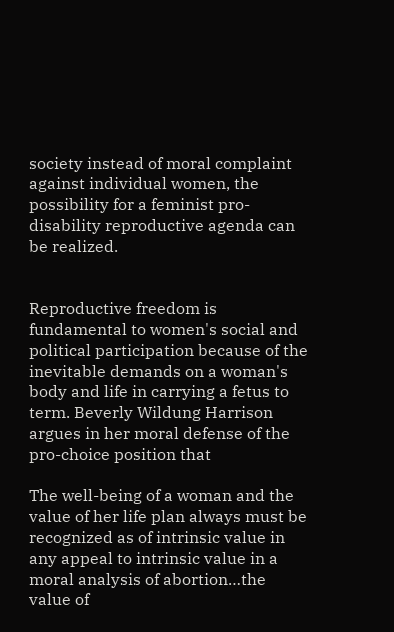society instead of moral complaint against individual women, the possibility for a feminist pro-disability reproductive agenda can be realized.


Reproductive freedom is fundamental to women's social and political participation because of the inevitable demands on a woman's body and life in carrying a fetus to term. Beverly Wildung Harrison argues in her moral defense of the pro-choice position that

The well-being of a woman and the value of her life plan always must be recognized as of intrinsic value in any appeal to intrinsic value in a moral analysis of abortion…the value of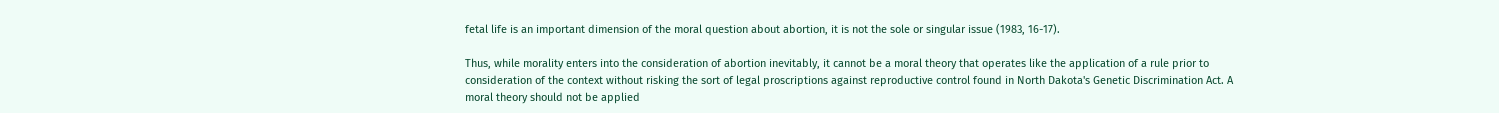fetal life is an important dimension of the moral question about abortion, it is not the sole or singular issue (1983, 16-17).

Thus, while morality enters into the consideration of abortion inevitably, it cannot be a moral theory that operates like the application of a rule prior to consideration of the context without risking the sort of legal proscriptions against reproductive control found in North Dakota's Genetic Discrimination Act. A moral theory should not be applied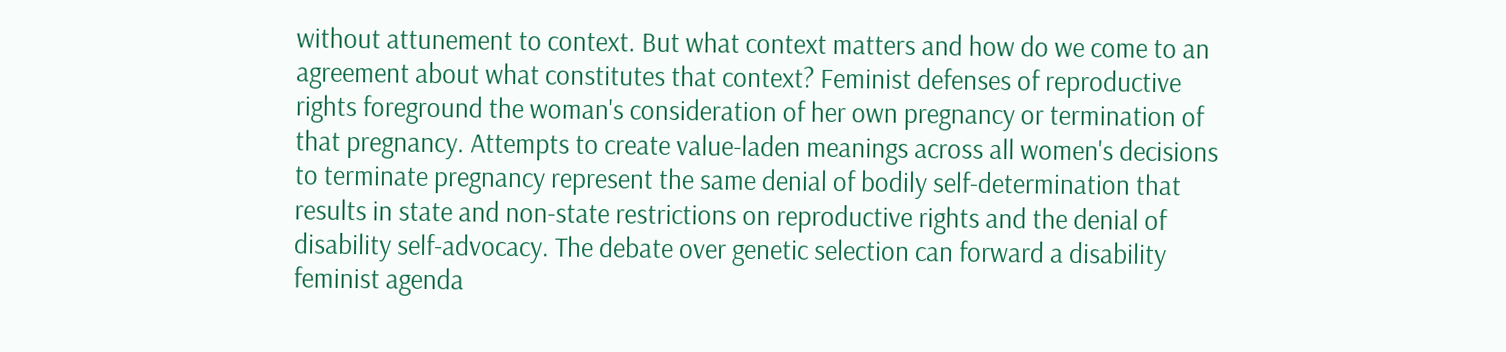without attunement to context. But what context matters and how do we come to an agreement about what constitutes that context? Feminist defenses of reproductive rights foreground the woman's consideration of her own pregnancy or termination of that pregnancy. Attempts to create value-laden meanings across all women's decisions to terminate pregnancy represent the same denial of bodily self-determination that results in state and non-state restrictions on reproductive rights and the denial of disability self-advocacy. The debate over genetic selection can forward a disability feminist agenda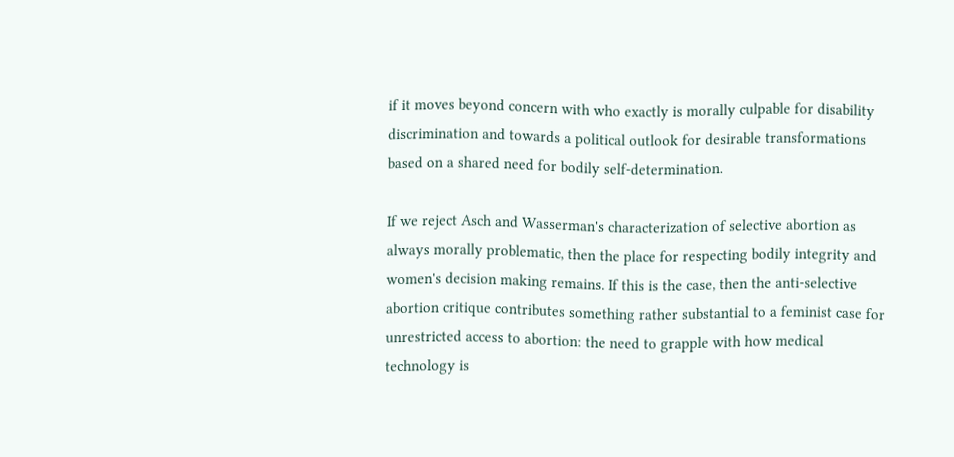if it moves beyond concern with who exactly is morally culpable for disability discrimination and towards a political outlook for desirable transformations based on a shared need for bodily self-determination.

If we reject Asch and Wasserman's characterization of selective abortion as always morally problematic, then the place for respecting bodily integrity and women's decision making remains. If this is the case, then the anti-selective abortion critique contributes something rather substantial to a feminist case for unrestricted access to abortion: the need to grapple with how medical technology is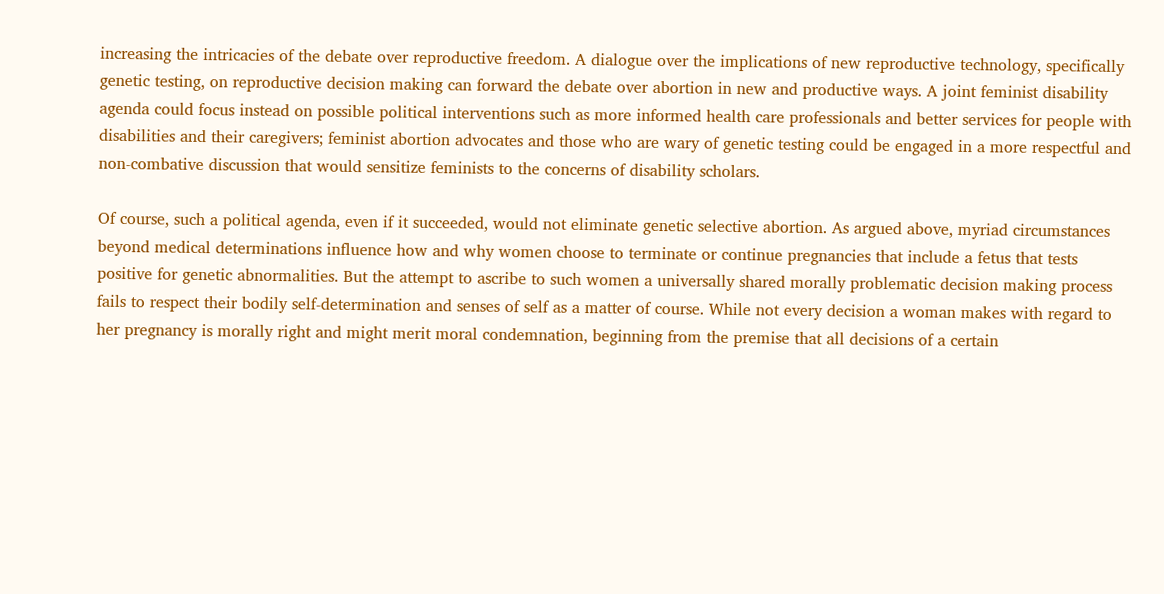increasing the intricacies of the debate over reproductive freedom. A dialogue over the implications of new reproductive technology, specifically genetic testing, on reproductive decision making can forward the debate over abortion in new and productive ways. A joint feminist disability agenda could focus instead on possible political interventions such as more informed health care professionals and better services for people with disabilities and their caregivers; feminist abortion advocates and those who are wary of genetic testing could be engaged in a more respectful and non-combative discussion that would sensitize feminists to the concerns of disability scholars.

Of course, such a political agenda, even if it succeeded, would not eliminate genetic selective abortion. As argued above, myriad circumstances beyond medical determinations influence how and why women choose to terminate or continue pregnancies that include a fetus that tests positive for genetic abnormalities. But the attempt to ascribe to such women a universally shared morally problematic decision making process fails to respect their bodily self-determination and senses of self as a matter of course. While not every decision a woman makes with regard to her pregnancy is morally right and might merit moral condemnation, beginning from the premise that all decisions of a certain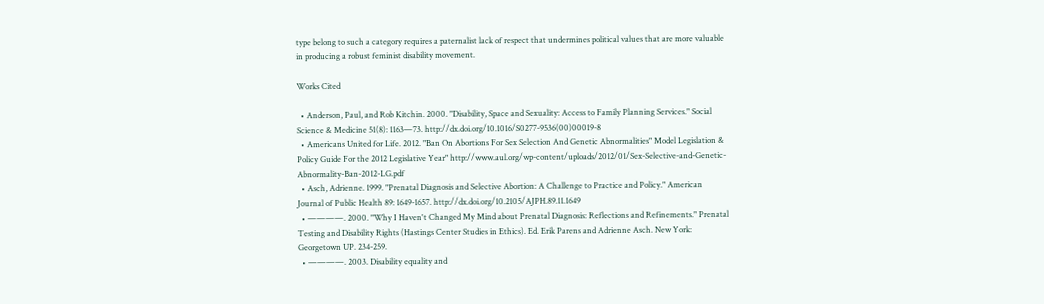type belong to such a category requires a paternalist lack of respect that undermines political values that are more valuable in producing a robust feminist disability movement.

Works Cited

  • Anderson, Paul, and Rob Kitchin. 2000. "Disability, Space and Sexuality: Access to Family Planning Services." Social Science & Medicine 51(8): 1163—73. http://dx.doi.org/10.1016/S0277-9536(00)00019-8
  • Americans United for Life. 2012. "Ban On Abortions For Sex Selection And Genetic Abnormalities" Model Legislation & Policy Guide For the 2012 Legislative Year" http://www.aul.org/wp-content/uploads/2012/01/Sex-Selective-and-Genetic-Abnormality-Ban-2012-LG.pdf
  • Asch, Adrienne. 1999. "Prenatal Diagnosis and Selective Abortion: A Challenge to Practice and Policy." American Journal of Public Health 89: 1649-1657. http://dx.doi.org/10.2105/AJPH.89.11.1649
  • ————. 2000. "Why I Haven't Changed My Mind about Prenatal Diagnosis: Reflections and Refinements." Prenatal Testing and Disability Rights (Hastings Center Studies in Ethics). Ed. Erik Parens and Adrienne Asch. New York: Georgetown UP. 234-259.
  • ————. 2003. Disability equality and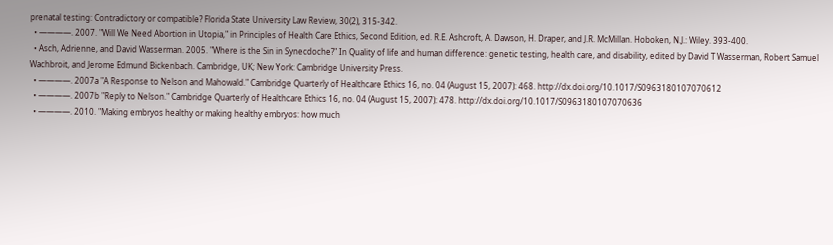prenatal testing: Contradictory or compatible? Florida State University Law Review, 30(2), 315-342.
  • ————. 2007. "Will We Need Abortion in Utopia," in Principles of Health Care Ethics, Second Edition, ed. R.E. Ashcroft, A. Dawson, H. Draper, and J.R. McMillan. Hoboken, N.J.: Wiley. 393-400.
  • Asch, Adrienne, and David Wasserman. 2005. "Where is the Sin in Synecdoche?" In Quality of life and human difference: genetic testing, health care, and disability, edited by David T Wasserman, Robert Samuel Wachbroit, and Jerome Edmund Bickenbach. Cambridge, UK; New York: Cambridge University Press.
  • ————. 2007a "A Response to Nelson and Mahowald." Cambridge Quarterly of Healthcare Ethics 16, no. 04 (August 15, 2007): 468. http://dx.doi.org/10.1017/S0963180107070612
  • ————. 2007b "Reply to Nelson." Cambridge Quarterly of Healthcare Ethics 16, no. 04 (August 15, 2007): 478. http://dx.doi.org/10.1017/S0963180107070636
  • ————. 2010. "Making embryos healthy or making healthy embryos: how much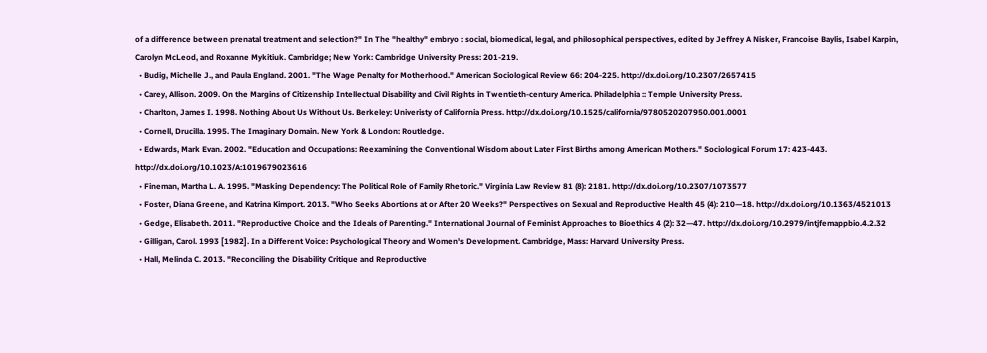of a difference between prenatal treatment and selection?" In The "healthy" embryo : social, biomedical, legal, and philosophical perspectives, edited by Jeffrey A Nisker, Francoise Baylis, Isabel Karpin, Carolyn McLeod, and Roxanne Mykitiuk. Cambridge; New York: Cambridge University Press: 201-219.
  • Budig, Michelle J., and Paula England. 2001. "The Wage Penalty for Motherhood." American Sociological Review 66: 204-225. http://dx.doi.org/10.2307/2657415
  • Carey, Allison. 2009. On the Margins of Citizenship Intellectual Disability and Civil Rights in Twentieth-century America. Philadelphia :: Temple University Press.
  • Charlton, James I. 1998. Nothing About Us Without Us. Berkeley: Univeristy of California Press. http://dx.doi.org/10.1525/california/9780520207950.001.0001
  • Cornell, Drucilla. 1995. The Imaginary Domain. New York & London: Routledge.
  • Edwards, Mark Evan. 2002. "Education and Occupations: Reexamining the Conventional Wisdom about Later First Births among American Mothers." Sociological Forum 17: 423-443. http://dx.doi.org/10.1023/A:1019679023616
  • Fineman, Martha L. A. 1995. "Masking Dependency: The Political Role of Family Rhetoric." Virginia Law Review 81 (8): 2181. http://dx.doi.org/10.2307/1073577
  • Foster, Diana Greene, and Katrina Kimport. 2013. "Who Seeks Abortions at or After 20 Weeks?" Perspectives on Sexual and Reproductive Health 45 (4): 210—18. http://dx.doi.org/10.1363/4521013
  • Gedge, Elisabeth. 2011. "Reproductive Choice and the Ideals of Parenting." International Journal of Feminist Approaches to Bioethics 4 (2): 32—47. http://dx.doi.org/10.2979/intjfemappbio.4.2.32
  • Gilligan, Carol. 1993 [1982]. In a Different Voice: Psychological Theory and Women's Development. Cambridge, Mass: Harvard University Press.
  • Hall, Melinda C. 2013. "Reconciling the Disability Critique and Reproductive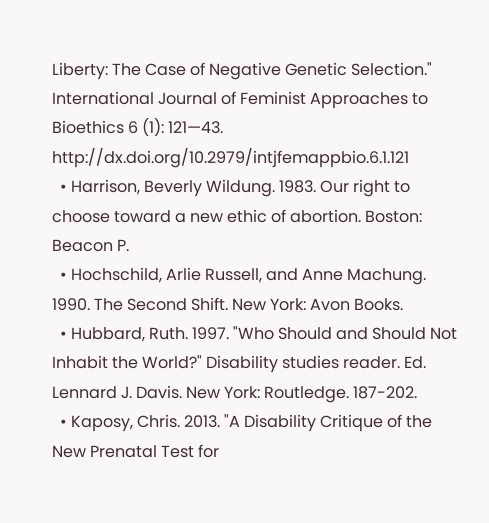Liberty: The Case of Negative Genetic Selection." International Journal of Feminist Approaches to Bioethics 6 (1): 121—43. http://dx.doi.org/10.2979/intjfemappbio.6.1.121
  • Harrison, Beverly Wildung. 1983. Our right to choose toward a new ethic of abortion. Boston: Beacon P.
  • Hochschild, Arlie Russell, and Anne Machung. 1990. The Second Shift. New York: Avon Books.
  • Hubbard, Ruth. 1997. "Who Should and Should Not Inhabit the World?" Disability studies reader. Ed. Lennard J. Davis. New York: Routledge. 187-202.
  • Kaposy, Chris. 2013. "A Disability Critique of the New Prenatal Test for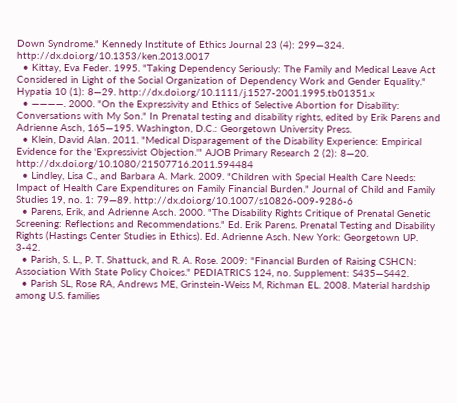Down Syndrome." Kennedy Institute of Ethics Journal 23 (4): 299—324. http://dx.doi.org/10.1353/ken.2013.0017
  • Kittay, Eva Feder. 1995. "Taking Dependency Seriously: The Family and Medical Leave Act Considered in Light of the Social Organization of Dependency Work and Gender Equality." Hypatia 10 (1): 8—29. http://dx.doi.org/10.1111/j.1527-2001.1995.tb01351.x
  • ————. 2000. "On the Expressivity and Ethics of Selective Abortion for Disability: Conversations with My Son." In Prenatal testing and disability rights, edited by Erik Parens and Adrienne Asch, 165—195. Washington, D.C.: Georgetown University Press.
  • Klein, David Alan. 2011. "Medical Disparagement of the Disability Experience: Empirical Evidence for the 'Expressivist Objection.'" AJOB Primary Research 2 (2): 8—20. http://dx.doi.org/10.1080/21507716.2011.594484
  • Lindley, Lisa C., and Barbara A. Mark. 2009. "Children with Special Health Care Needs: Impact of Health Care Expenditures on Family Financial Burden." Journal of Child and Family Studies 19, no. 1: 79—89. http://dx.doi.org/10.1007/s10826-009-9286-6
  • Parens, Erik, and Adrienne Asch. 2000. "The Disability Rights Critique of Prenatal Genetic Screening: Reflections and Recommendations." Ed. Erik Parens. Prenatal Testing and Disability Rights (Hastings Center Studies in Ethics). Ed. Adrienne Asch. New York: Georgetown UP. 3-42.
  • Parish, S. L., P. T. Shattuck, and R. A. Rose. 2009: "Financial Burden of Raising CSHCN: Association With State Policy Choices." PEDIATRICS 124, no. Supplement: S435—S442.
  • Parish SL, Rose RA, Andrews ME, Grinstein-Weiss M, Richman EL. 2008. Material hardship among U.S. families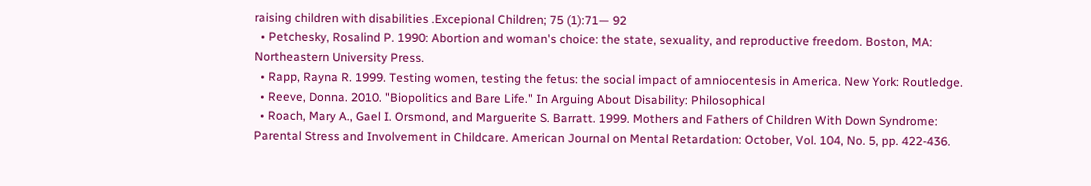raising children with disabilities .Excepional Children; 75 (1):71— 92
  • Petchesky, Rosalind P. 1990: Abortion and woman's choice: the state, sexuality, and reproductive freedom. Boston, MA: Northeastern University Press.
  • Rapp, Rayna R. 1999. Testing women, testing the fetus: the social impact of amniocentesis in America. New York: Routledge.
  • Reeve, Donna. 2010. "Biopolitics and Bare Life." In Arguing About Disability: Philosophical
  • Roach, Mary A., Gael I. Orsmond, and Marguerite S. Barratt. 1999. Mothers and Fathers of Children With Down Syndrome: Parental Stress and Involvement in Childcare. American Journal on Mental Retardation: October, Vol. 104, No. 5, pp. 422-436.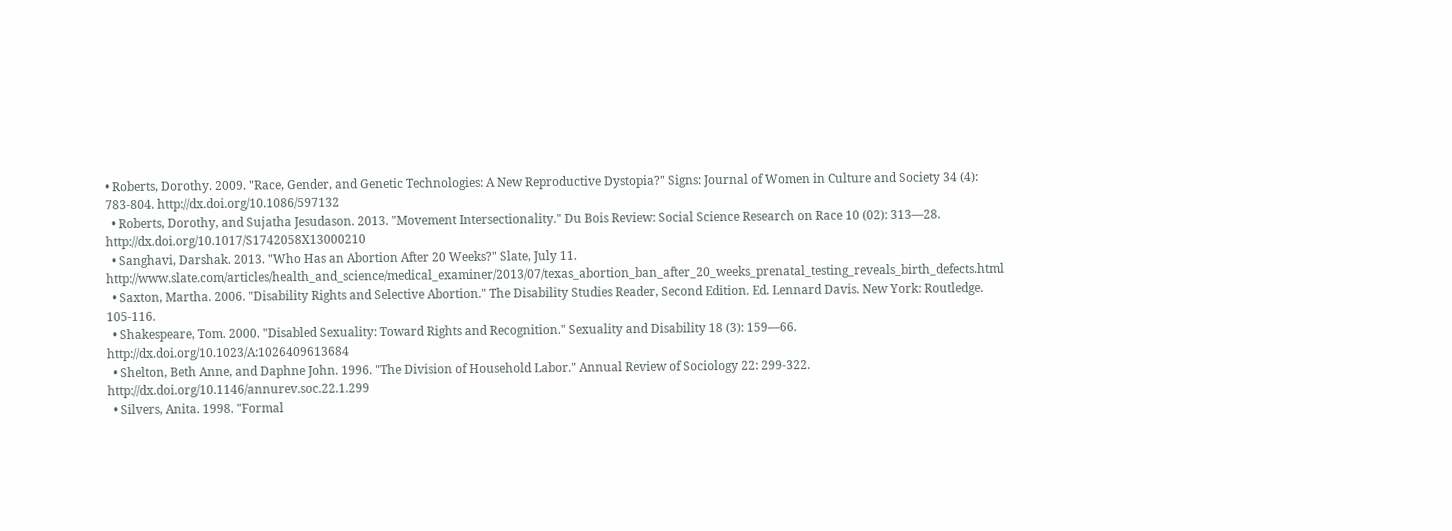• Roberts, Dorothy. 2009. "Race, Gender, and Genetic Technologies: A New Reproductive Dystopia?" Signs: Journal of Women in Culture and Society 34 (4): 783-804. http://dx.doi.org/10.1086/597132
  • Roberts, Dorothy, and Sujatha Jesudason. 2013. "Movement Intersectionality." Du Bois Review: Social Science Research on Race 10 (02): 313—28. http://dx.doi.org/10.1017/S1742058X13000210
  • Sanghavi, Darshak. 2013. "Who Has an Abortion After 20 Weeks?" Slate, July 11. http://www.slate.com/articles/health_and_science/medical_examiner/2013/07/texas_abortion_ban_after_20_weeks_prenatal_testing_reveals_birth_defects.html
  • Saxton, Martha. 2006. "Disability Rights and Selective Abortion." The Disability Studies Reader, Second Edition. Ed. Lennard Davis. New York: Routledge. 105-116.
  • Shakespeare, Tom. 2000. "Disabled Sexuality: Toward Rights and Recognition." Sexuality and Disability 18 (3): 159—66. http://dx.doi.org/10.1023/A:1026409613684
  • Shelton, Beth Anne, and Daphne John. 1996. "The Division of Household Labor." Annual Review of Sociology 22: 299-322. http://dx.doi.org/10.1146/annurev.soc.22.1.299
  • Silvers, Anita. 1998. "Formal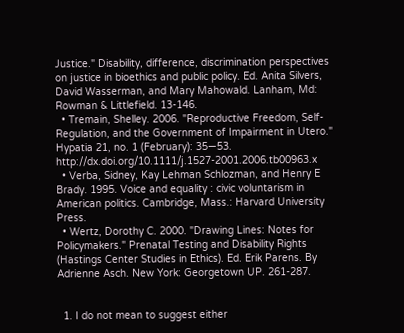Justice." Disability, difference, discrimination perspectives on justice in bioethics and public policy. Ed. Anita Silvers, David Wasserman, and Mary Mahowald. Lanham, Md: Rowman & Littlefield. 13-146.
  • Tremain, Shelley. 2006. "Reproductive Freedom, Self-Regulation, and the Government of Impairment in Utero." Hypatia 21, no. 1 (February): 35—53. http://dx.doi.org/10.1111/j.1527-2001.2006.tb00963.x
  • Verba, Sidney, Kay Lehman Schlozman, and Henry E Brady. 1995. Voice and equality : civic voluntarism in American politics. Cambridge, Mass.: Harvard University Press.
  • Wertz, Dorothy C. 2000. "Drawing Lines: Notes for Policymakers." Prenatal Testing and Disability Rights (Hastings Center Studies in Ethics). Ed. Erik Parens. By Adrienne Asch. New York: Georgetown UP. 261-287.


  1. I do not mean to suggest either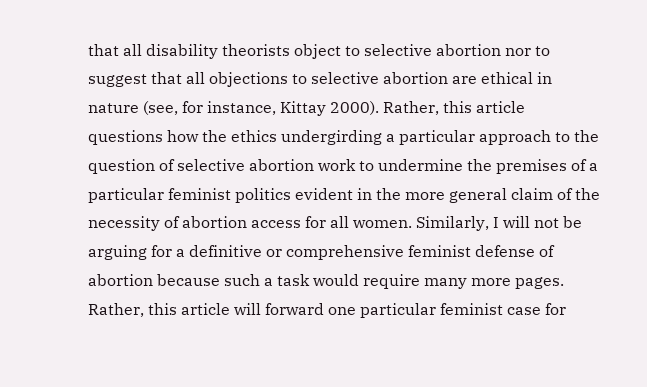that all disability theorists object to selective abortion nor to suggest that all objections to selective abortion are ethical in nature (see, for instance, Kittay 2000). Rather, this article questions how the ethics undergirding a particular approach to the question of selective abortion work to undermine the premises of a particular feminist politics evident in the more general claim of the necessity of abortion access for all women. Similarly, I will not be arguing for a definitive or comprehensive feminist defense of abortion because such a task would require many more pages. Rather, this article will forward one particular feminist case for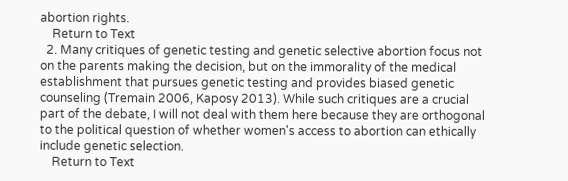abortion rights.
    Return to Text
  2. Many critiques of genetic testing and genetic selective abortion focus not on the parents making the decision, but on the immorality of the medical establishment that pursues genetic testing and provides biased genetic counseling (Tremain 2006, Kaposy 2013). While such critiques are a crucial part of the debate, I will not deal with them here because they are orthogonal to the political question of whether women's access to abortion can ethically include genetic selection.
    Return to Text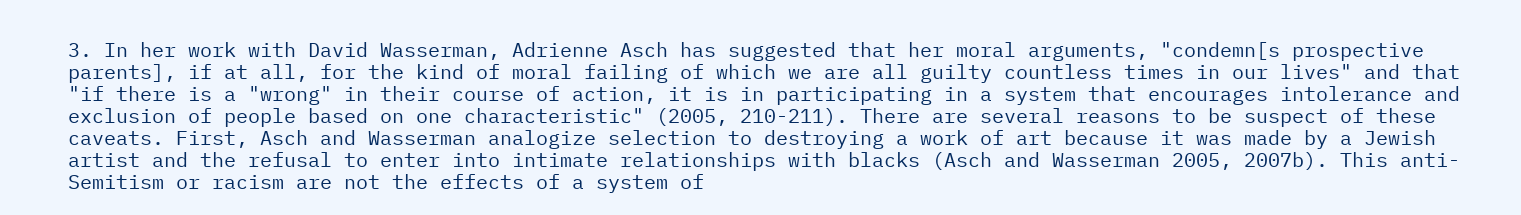3. In her work with David Wasserman, Adrienne Asch has suggested that her moral arguments, "condemn[s prospective parents], if at all, for the kind of moral failing of which we are all guilty countless times in our lives" and that "if there is a "wrong" in their course of action, it is in participating in a system that encourages intolerance and exclusion of people based on one characteristic" (2005, 210-211). There are several reasons to be suspect of these caveats. First, Asch and Wasserman analogize selection to destroying a work of art because it was made by a Jewish artist and the refusal to enter into intimate relationships with blacks (Asch and Wasserman 2005, 2007b). This anti-Semitism or racism are not the effects of a system of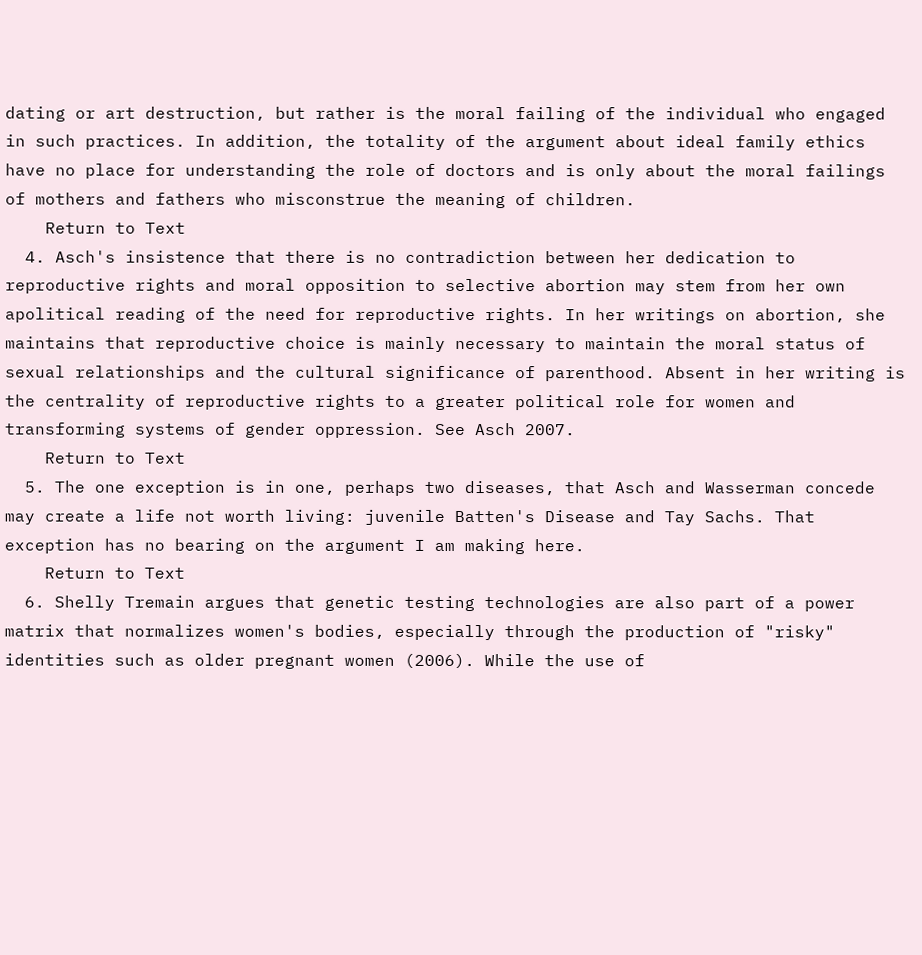dating or art destruction, but rather is the moral failing of the individual who engaged in such practices. In addition, the totality of the argument about ideal family ethics have no place for understanding the role of doctors and is only about the moral failings of mothers and fathers who misconstrue the meaning of children.
    Return to Text
  4. Asch's insistence that there is no contradiction between her dedication to reproductive rights and moral opposition to selective abortion may stem from her own apolitical reading of the need for reproductive rights. In her writings on abortion, she maintains that reproductive choice is mainly necessary to maintain the moral status of sexual relationships and the cultural significance of parenthood. Absent in her writing is the centrality of reproductive rights to a greater political role for women and transforming systems of gender oppression. See Asch 2007.
    Return to Text
  5. The one exception is in one, perhaps two diseases, that Asch and Wasserman concede may create a life not worth living: juvenile Batten's Disease and Tay Sachs. That exception has no bearing on the argument I am making here.
    Return to Text
  6. Shelly Tremain argues that genetic testing technologies are also part of a power matrix that normalizes women's bodies, especially through the production of "risky" identities such as older pregnant women (2006). While the use of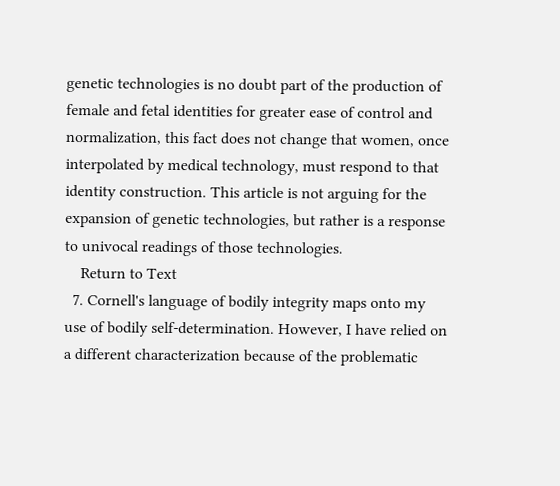genetic technologies is no doubt part of the production of female and fetal identities for greater ease of control and normalization, this fact does not change that women, once interpolated by medical technology, must respond to that identity construction. This article is not arguing for the expansion of genetic technologies, but rather is a response to univocal readings of those technologies.
    Return to Text
  7. Cornell's language of bodily integrity maps onto my use of bodily self-determination. However, I have relied on a different characterization because of the problematic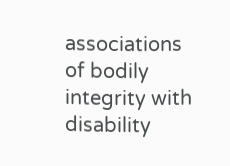associations of bodily integrity with disability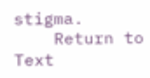stigma.
    Return to Text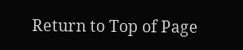Return to Top of Page